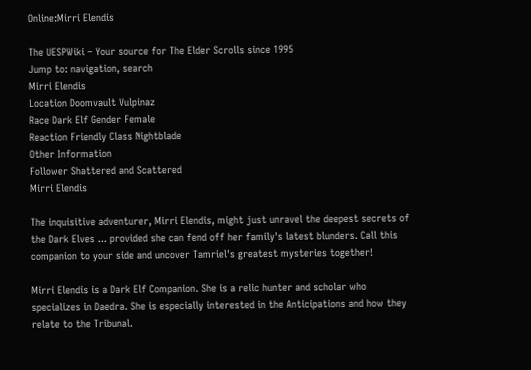Online:Mirri Elendis

The UESPWiki – Your source for The Elder Scrolls since 1995
Jump to: navigation, search
Mirri Elendis
Location Doomvault Vulpinaz
Race Dark Elf Gender Female
Reaction Friendly Class Nightblade
Other Information
Follower Shattered and Scattered
Mirri Elendis

The inquisitive adventurer, Mirri Elendis, might just unravel the deepest secrets of the Dark Elves ... provided she can fend off her family's latest blunders. Call this companion to your side and uncover Tamriel's greatest mysteries together!

Mirri Elendis is a Dark Elf Companion. She is a relic hunter and scholar who specializes in Daedra. She is especially interested in the Anticipations and how they relate to the Tribunal.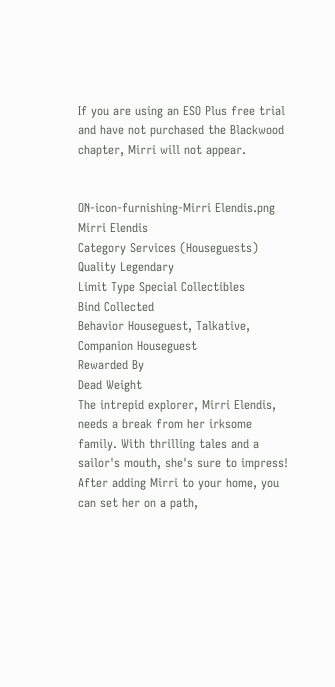If you are using an ESO Plus free trial and have not purchased the Blackwood chapter, Mirri will not appear.


ON-icon-furnishing-Mirri Elendis.png
Mirri Elendis
Category Services (Houseguests)
Quality Legendary
Limit Type Special Collectibles
Bind Collected
Behavior Houseguest, Talkative, Companion Houseguest
Rewarded By
Dead Weight
The intrepid explorer, Mirri Elendis, needs a break from her irksome family. With thrilling tales and a sailor's mouth, she's sure to impress! After adding Mirri to your home, you can set her on a path,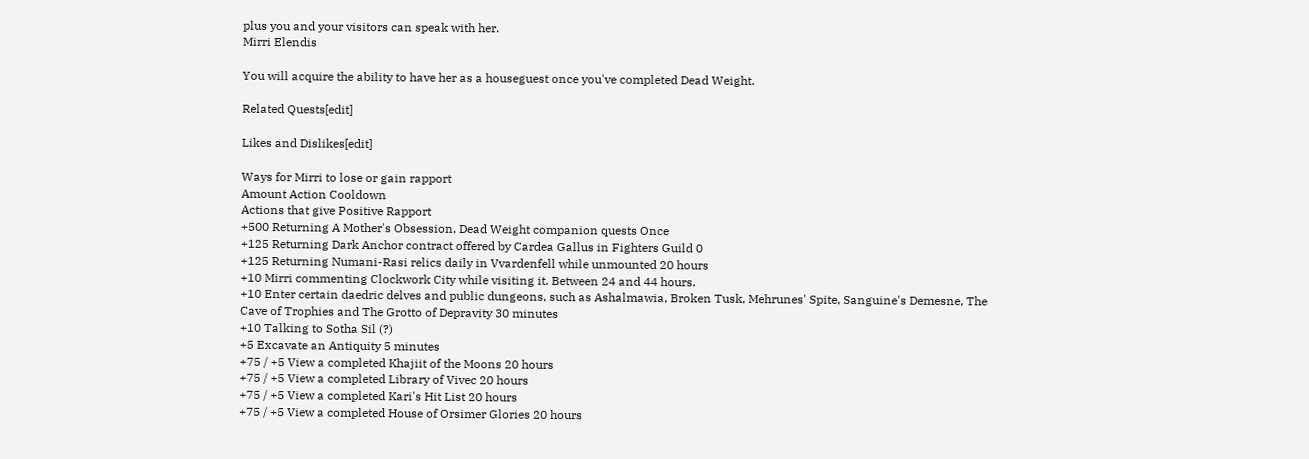plus you and your visitors can speak with her.
Mirri Elendis

You will acquire the ability to have her as a houseguest once you've completed Dead Weight.

Related Quests[edit]

Likes and Dislikes[edit]

Ways for Mirri to lose or gain rapport
Amount Action Cooldown
Actions that give Positive Rapport
+500 Returning A Mother's Obsession, Dead Weight companion quests Once
+125 Returning Dark Anchor contract offered by Cardea Gallus in Fighters Guild 0
+125 Returning Numani-Rasi relics daily in Vvardenfell while unmounted 20 hours
+10 Mirri commenting Clockwork City while visiting it. Between 24 and 44 hours.
+10 Enter certain daedric delves and public dungeons, such as Ashalmawia, Broken Tusk, Mehrunes' Spite, Sanguine's Demesne, The Cave of Trophies and The Grotto of Depravity 30 minutes
+10 Talking to Sotha Sil (?)
+5 Excavate an Antiquity 5 minutes
+75 / +5 View a completed Khajiit of the Moons 20 hours
+75 / +5 View a completed Library of Vivec 20 hours
+75 / +5 View a completed Kari's Hit List 20 hours
+75 / +5 View a completed House of Orsimer Glories 20 hours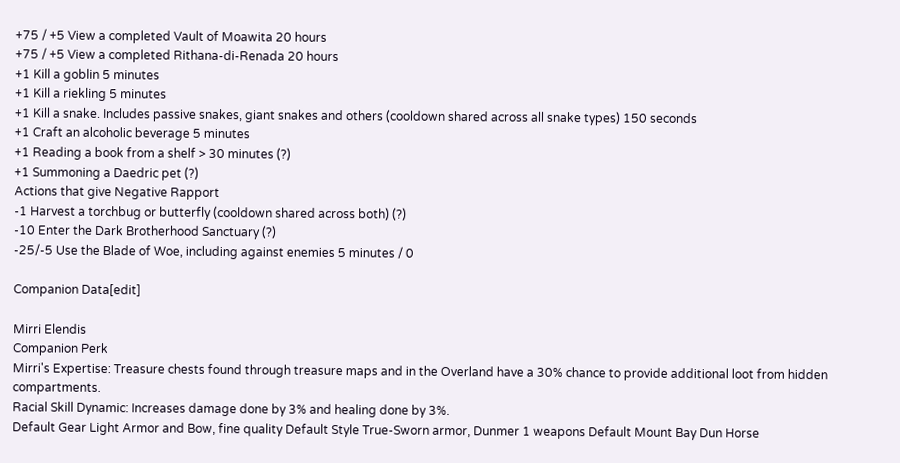+75 / +5 View a completed Vault of Moawita 20 hours
+75 / +5 View a completed Rithana-di-Renada 20 hours
+1 Kill a goblin 5 minutes
+1 Kill a riekling 5 minutes
+1 Kill a snake. Includes passive snakes, giant snakes and others (cooldown shared across all snake types) 150 seconds
+1 Craft an alcoholic beverage 5 minutes
+1 Reading a book from a shelf > 30 minutes (?)
+1 Summoning a Daedric pet (?)
Actions that give Negative Rapport
-1 Harvest a torchbug or butterfly (cooldown shared across both) (?)
-10 Enter the Dark Brotherhood Sanctuary (?)
-25/-5 Use the Blade of Woe, including against enemies 5 minutes / 0

Companion Data[edit]

Mirri Elendis
Companion Perk
Mirri's Expertise: Treasure chests found through treasure maps and in the Overland have a 30% chance to provide additional loot from hidden compartments.
Racial Skill Dynamic: Increases damage done by 3% and healing done by 3%.
Default Gear Light Armor and Bow, fine quality Default Style True-Sworn armor, Dunmer 1 weapons Default Mount Bay Dun Horse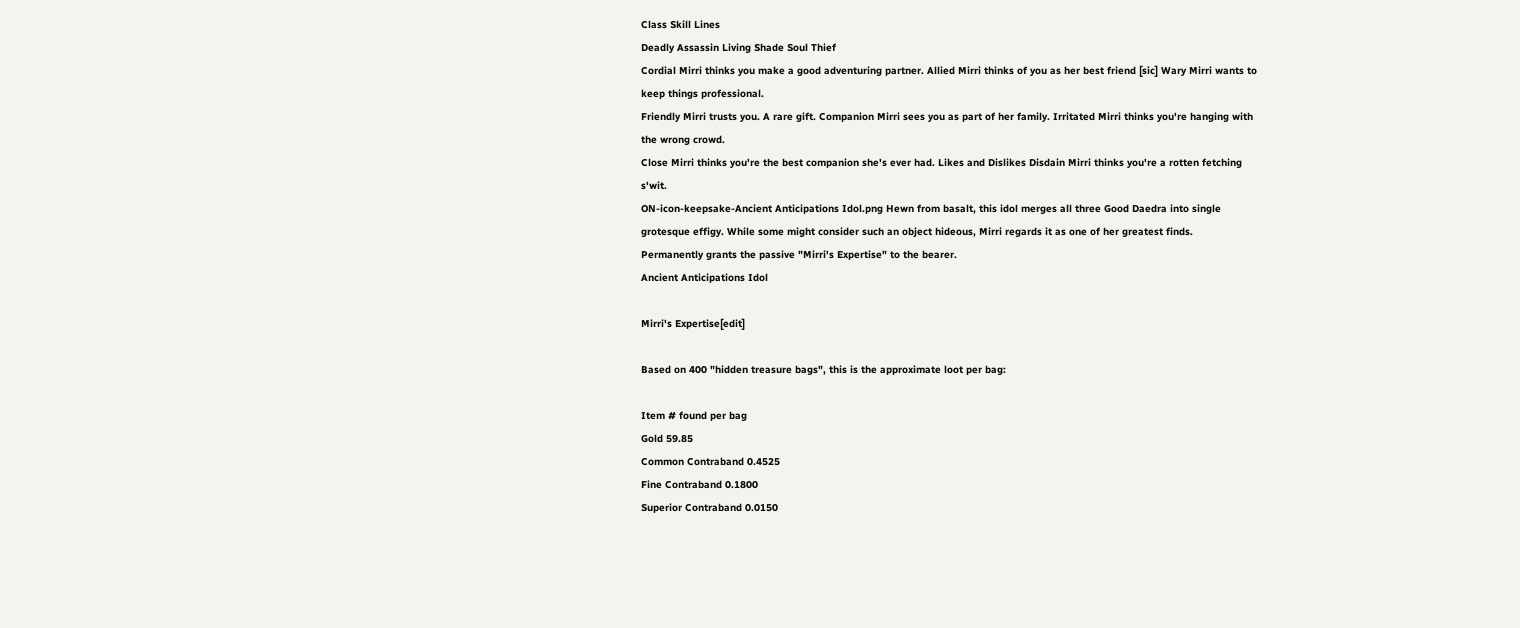Class Skill Lines
Deadly Assassin Living Shade Soul Thief
Cordial Mirri thinks you make a good adventuring partner. Allied Mirri thinks of you as her best friend [sic] Wary Mirri wants to keep things professional.
Friendly Mirri trusts you. A rare gift. Companion Mirri sees you as part of her family. Irritated Mirri thinks you're hanging with the wrong crowd.
Close Mirri thinks you're the best companion she's ever had. Likes and Dislikes Disdain Mirri thinks you're a rotten fetching s'wit.
ON-icon-keepsake-Ancient Anticipations Idol.png Hewn from basalt, this idol merges all three Good Daedra into single grotesque effigy. While some might consider such an object hideous, Mirri regards it as one of her greatest finds.
Permanently grants the passive "Mirri's Expertise" to the bearer.
Ancient Anticipations Idol

Mirri's Expertise[edit]

Based on 400 "hidden treasure bags", this is the approximate loot per bag:

Item # found per bag
Gold 59.85
Common Contraband 0.4525
Fine Contraband 0.1800
Superior Contraband 0.0150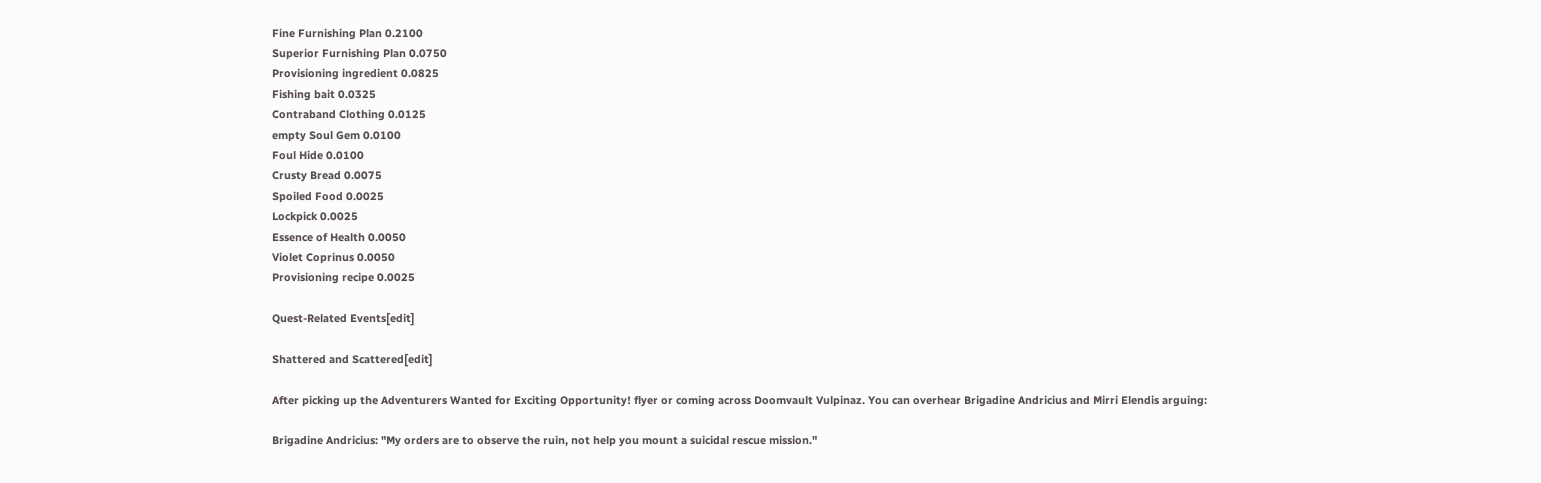Fine Furnishing Plan 0.2100
Superior Furnishing Plan 0.0750
Provisioning ingredient 0.0825
Fishing bait 0.0325
Contraband Clothing 0.0125
empty Soul Gem 0.0100
Foul Hide 0.0100
Crusty Bread 0.0075
Spoiled Food 0.0025
Lockpick 0.0025
Essence of Health 0.0050
Violet Coprinus 0.0050
Provisioning recipe 0.0025

Quest-Related Events[edit]

Shattered and Scattered[edit]

After picking up the Adventurers Wanted for Exciting Opportunity! flyer or coming across Doomvault Vulpinaz. You can overhear Brigadine Andricius and Mirri Elendis arguing:

Brigadine Andricius: "My orders are to observe the ruin, not help you mount a suicidal rescue mission."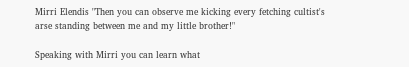Mirri Elendis "Then you can observe me kicking every fetching cultist's arse standing between me and my little brother!"

Speaking with Mirri you can learn what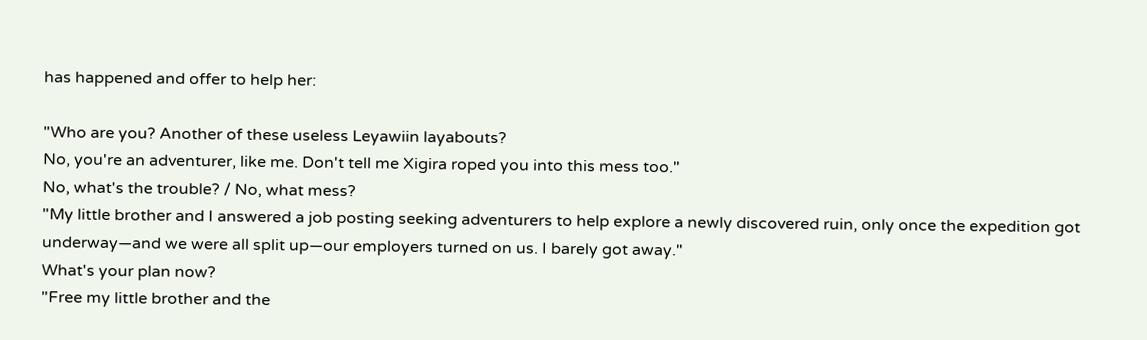has happened and offer to help her:

"Who are you? Another of these useless Leyawiin layabouts?
No, you're an adventurer, like me. Don't tell me Xigira roped you into this mess too."
No, what's the trouble? / No, what mess?
"My little brother and I answered a job posting seeking adventurers to help explore a newly discovered ruin, only once the expedition got underway—and we were all split up—our employers turned on us. I barely got away."
What's your plan now?
"Free my little brother and the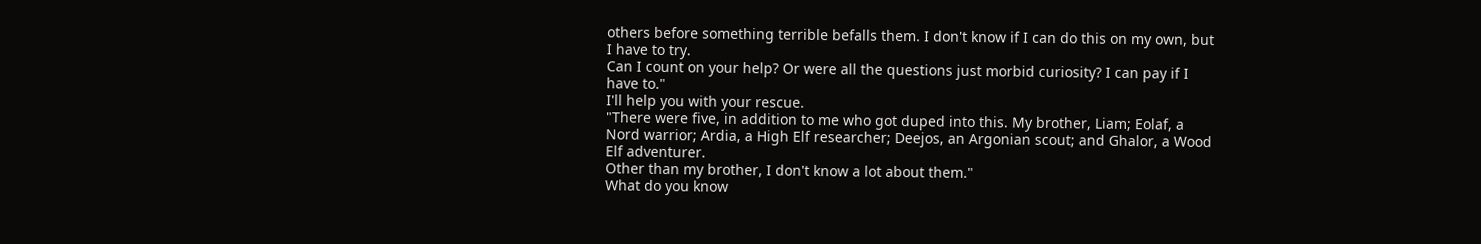others before something terrible befalls them. I don't know if I can do this on my own, but I have to try.
Can I count on your help? Or were all the questions just morbid curiosity? I can pay if I have to."
I'll help you with your rescue.
"There were five, in addition to me who got duped into this. My brother, Liam; Eolaf, a Nord warrior; Ardia, a High Elf researcher; Deejos, an Argonian scout; and Ghalor, a Wood Elf adventurer.
Other than my brother, I don't know a lot about them."
What do you know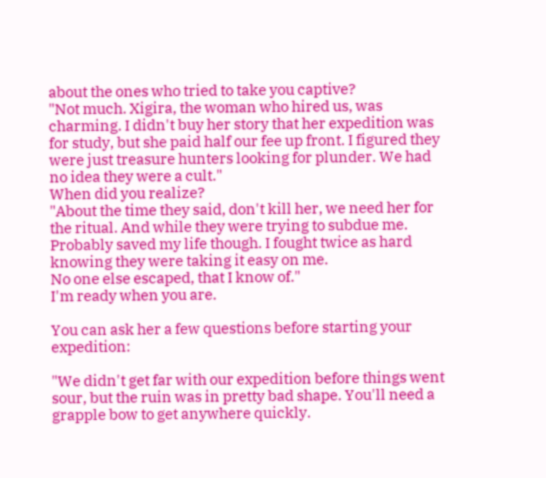about the ones who tried to take you captive?
"Not much. Xigira, the woman who hired us, was charming. I didn't buy her story that her expedition was for study, but she paid half our fee up front. I figured they were just treasure hunters looking for plunder. We had no idea they were a cult."
When did you realize?
"About the time they said, don't kill her, we need her for the ritual. And while they were trying to subdue me. Probably saved my life though. I fought twice as hard knowing they were taking it easy on me.
No one else escaped, that I know of."
I'm ready when you are.

You can ask her a few questions before starting your expedition:

"We didn't get far with our expedition before things went sour, but the ruin was in pretty bad shape. You'll need a grapple bow to get anywhere quickly.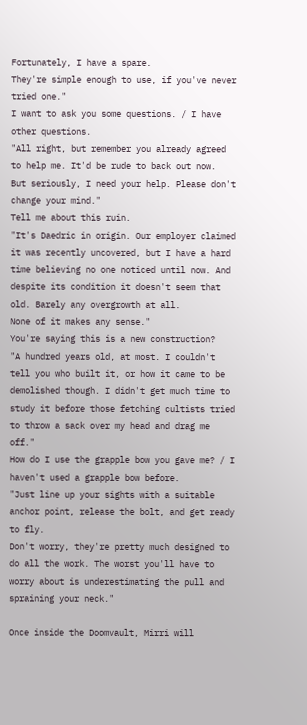Fortunately, I have a spare.
They're simple enough to use, if you've never tried one."
I want to ask you some questions. / I have other questions.
"All right, but remember you already agreed to help me. It'd be rude to back out now.
But seriously, I need your help. Please don't change your mind."
Tell me about this ruin.
"It's Daedric in origin. Our employer claimed it was recently uncovered, but I have a hard time believing no one noticed until now. And despite its condition it doesn't seem that old. Barely any overgrowth at all.
None of it makes any sense."
You're saying this is a new construction?
"A hundred years old, at most. I couldn't tell you who built it, or how it came to be demolished though. I didn't get much time to study it before those fetching cultists tried to throw a sack over my head and drag me off."
How do I use the grapple bow you gave me? / I haven't used a grapple bow before.
"Just line up your sights with a suitable anchor point, release the bolt, and get ready to fly.
Don't worry, they're pretty much designed to do all the work. The worst you'll have to worry about is underestimating the pull and spraining your neck."

Once inside the Doomvault, Mirri will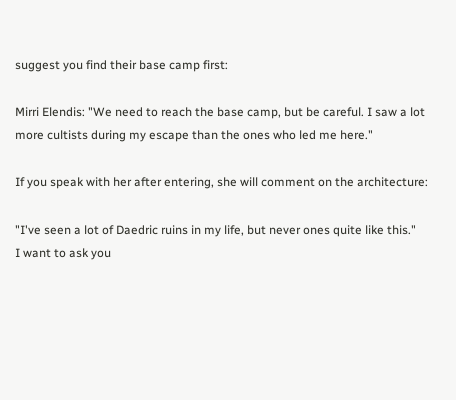suggest you find their base camp first:

Mirri Elendis: "We need to reach the base camp, but be careful. I saw a lot more cultists during my escape than the ones who led me here."

If you speak with her after entering, she will comment on the architecture:

"I've seen a lot of Daedric ruins in my life, but never ones quite like this."
I want to ask you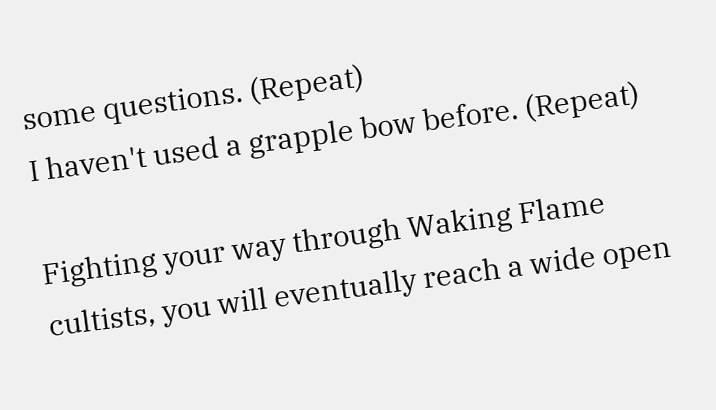some questions. (Repeat)
I haven't used a grapple bow before. (Repeat)

Fighting your way through Waking Flame cultists, you will eventually reach a wide open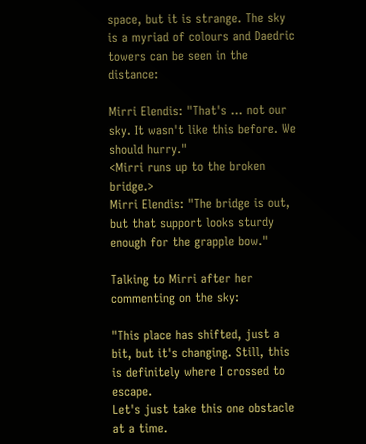space, but it is strange. The sky is a myriad of colours and Daedric towers can be seen in the distance:

Mirri Elendis: "That's … not our sky. It wasn't like this before. We should hurry."
<Mirri runs up to the broken bridge.>
Mirri Elendis: "The bridge is out, but that support looks sturdy enough for the grapple bow."

Talking to Mirri after her commenting on the sky:

"This place has shifted, just a bit, but it's changing. Still, this is definitely where I crossed to escape.
Let's just take this one obstacle at a time.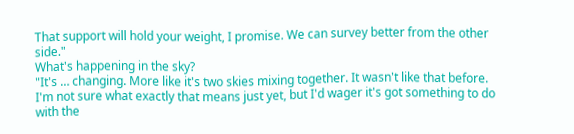That support will hold your weight, I promise. We can survey better from the other side."
What's happening in the sky?
"It's … changing. More like it's two skies mixing together. It wasn't like that before.
I'm not sure what exactly that means just yet, but I'd wager it's got something to do with the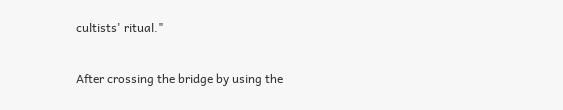cultists' ritual."

After crossing the bridge by using the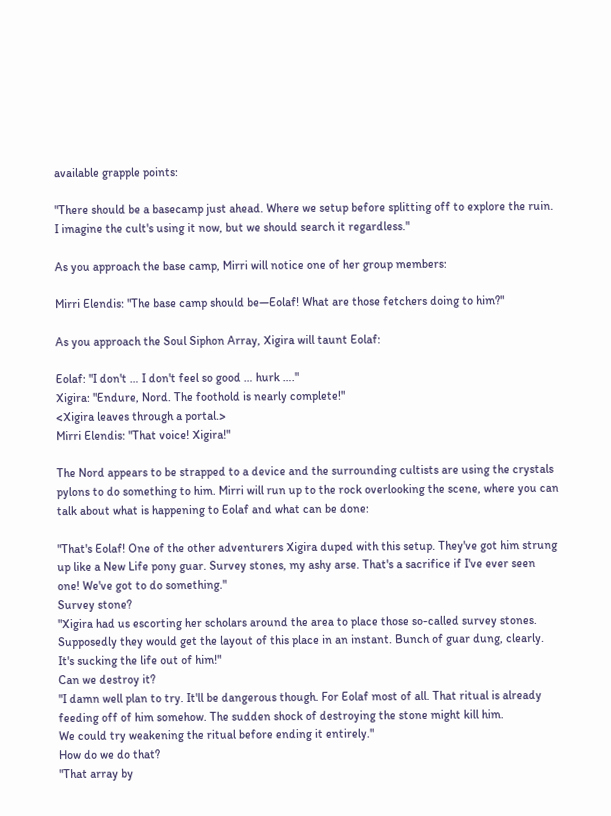available grapple points:

"There should be a basecamp just ahead. Where we setup before splitting off to explore the ruin.
I imagine the cult's using it now, but we should search it regardless."

As you approach the base camp, Mirri will notice one of her group members:

Mirri Elendis: "The base camp should be—Eolaf! What are those fetchers doing to him?"

As you approach the Soul Siphon Array, Xigira will taunt Eolaf:

Eolaf: "I don't … I don't feel so good … hurk …."
Xigira: "Endure, Nord. The foothold is nearly complete!"
<Xigira leaves through a portal.>
Mirri Elendis: "That voice! Xigira!"

The Nord appears to be strapped to a device and the surrounding cultists are using the crystals pylons to do something to him. Mirri will run up to the rock overlooking the scene, where you can talk about what is happening to Eolaf and what can be done:

"That's Eolaf! One of the other adventurers Xigira duped with this setup. They've got him strung up like a New Life pony guar. Survey stones, my ashy arse. That's a sacrifice if I've ever seen one! We've got to do something."
Survey stone?
"Xigira had us escorting her scholars around the area to place those so-called survey stones. Supposedly they would get the layout of this place in an instant. Bunch of guar dung, clearly.
It's sucking the life out of him!"
Can we destroy it?
"I damn well plan to try. It'll be dangerous though. For Eolaf most of all. That ritual is already feeding off of him somehow. The sudden shock of destroying the stone might kill him.
We could try weakening the ritual before ending it entirely."
How do we do that?
"That array by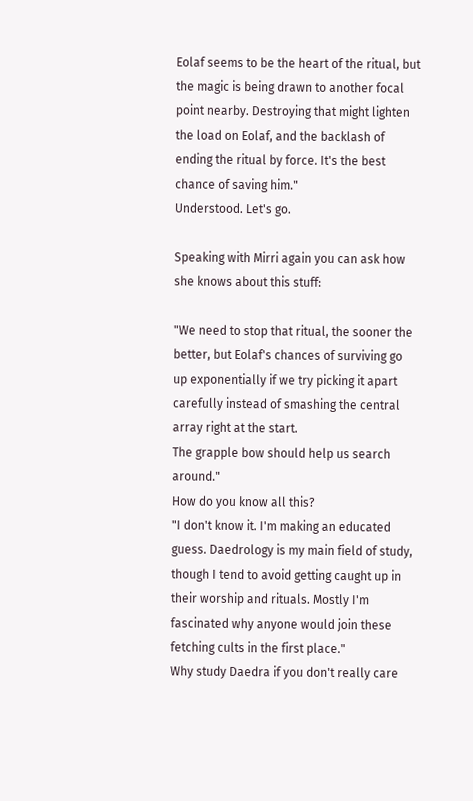Eolaf seems to be the heart of the ritual, but the magic is being drawn to another focal point nearby. Destroying that might lighten the load on Eolaf, and the backlash of ending the ritual by force. It's the best chance of saving him."
Understood. Let's go.

Speaking with Mirri again you can ask how she knows about this stuff:

"We need to stop that ritual, the sooner the better, but Eolaf's chances of surviving go up exponentially if we try picking it apart carefully instead of smashing the central array right at the start.
The grapple bow should help us search around."
How do you know all this?
"I don't know it. I'm making an educated guess. Daedrology is my main field of study, though I tend to avoid getting caught up in their worship and rituals. Mostly I'm fascinated why anyone would join these fetching cults in the first place."
Why study Daedra if you don't really care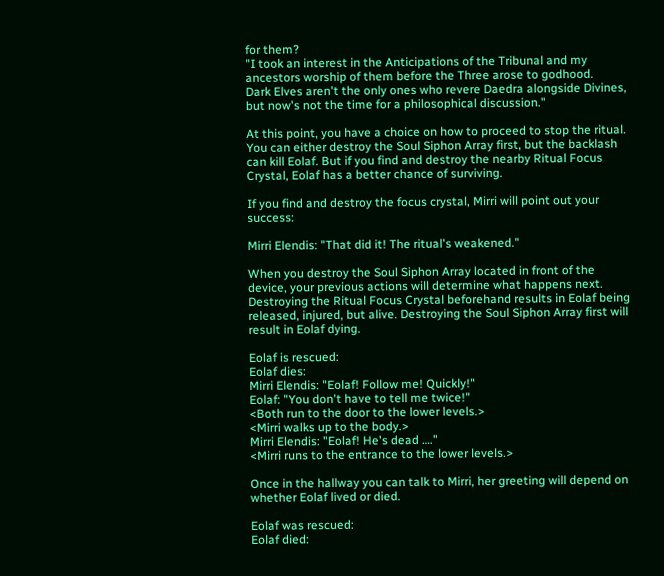for them?
"I took an interest in the Anticipations of the Tribunal and my ancestors worship of them before the Three arose to godhood.
Dark Elves aren't the only ones who revere Daedra alongside Divines, but now's not the time for a philosophical discussion."

At this point, you have a choice on how to proceed to stop the ritual. You can either destroy the Soul Siphon Array first, but the backlash can kill Eolaf. But if you find and destroy the nearby Ritual Focus Crystal, Eolaf has a better chance of surviving.

If you find and destroy the focus crystal, Mirri will point out your success:

Mirri Elendis: "That did it! The ritual's weakened."

When you destroy the Soul Siphon Array located in front of the device, your previous actions will determine what happens next. Destroying the Ritual Focus Crystal beforehand results in Eolaf being released, injured, but alive. Destroying the Soul Siphon Array first will result in Eolaf dying.

Eolaf is rescued:
Eolaf dies:
Mirri Elendis: "Eolaf! Follow me! Quickly!"
Eolaf: "You don't have to tell me twice!"
<Both run to the door to the lower levels.>
<Mirri walks up to the body.>
Mirri Elendis: "Eolaf! He's dead …."
<Mirri runs to the entrance to the lower levels.>

Once in the hallway you can talk to Mirri, her greeting will depend on whether Eolaf lived or died.

Eolaf was rescued:
Eolaf died: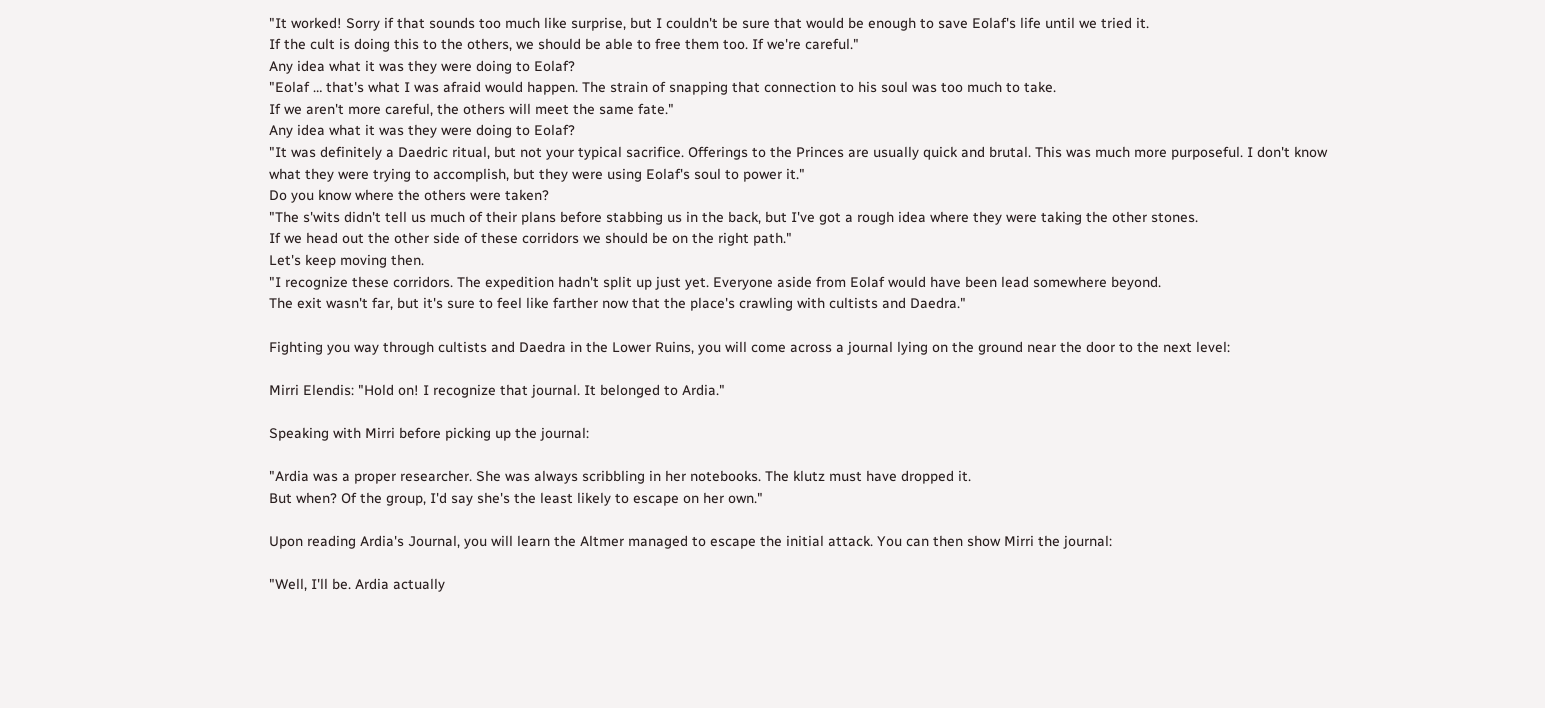"It worked! Sorry if that sounds too much like surprise, but I couldn't be sure that would be enough to save Eolaf's life until we tried it.
If the cult is doing this to the others, we should be able to free them too. If we're careful."
Any idea what it was they were doing to Eolaf?
"Eolaf … that's what I was afraid would happen. The strain of snapping that connection to his soul was too much to take.
If we aren't more careful, the others will meet the same fate."
Any idea what it was they were doing to Eolaf?
"It was definitely a Daedric ritual, but not your typical sacrifice. Offerings to the Princes are usually quick and brutal. This was much more purposeful. I don't know what they were trying to accomplish, but they were using Eolaf's soul to power it."
Do you know where the others were taken?
"The s'wits didn't tell us much of their plans before stabbing us in the back, but I've got a rough idea where they were taking the other stones.
If we head out the other side of these corridors we should be on the right path."
Let's keep moving then.
"I recognize these corridors. The expedition hadn't split up just yet. Everyone aside from Eolaf would have been lead somewhere beyond.
The exit wasn't far, but it's sure to feel like farther now that the place's crawling with cultists and Daedra."

Fighting you way through cultists and Daedra in the Lower Ruins, you will come across a journal lying on the ground near the door to the next level:

Mirri Elendis: "Hold on! I recognize that journal. It belonged to Ardia."

Speaking with Mirri before picking up the journal:

"Ardia was a proper researcher. She was always scribbling in her notebooks. The klutz must have dropped it.
But when? Of the group, I'd say she's the least likely to escape on her own."

Upon reading Ardia's Journal, you will learn the Altmer managed to escape the initial attack. You can then show Mirri the journal:

"Well, I'll be. Ardia actually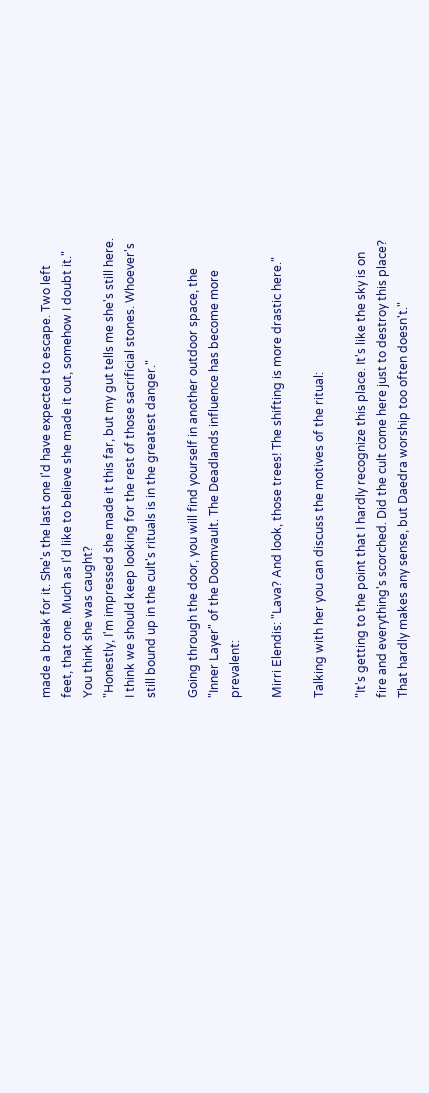made a break for it. She's the last one I'd have expected to escape. Two left feet, that one. Much as I'd like to believe she made it out, somehow I doubt it."
You think she was caught?
"Honestly, I'm impressed she made it this far, but my gut tells me she's still here. I think we should keep looking for the rest of those sacrificial stones. Whoever's still bound up in the cult's rituals is in the greatest danger."

Going through the door, you will find yourself in another outdoor space, the "Inner Layer" of the Doomvault. The Deadlands influence has become more prevalent:

Mirri Elendis: "Lava? And look, those trees! The shifting is more drastic here."

Talking with her you can discuss the motives of the ritual:

"It's getting to the point that I hardly recognize this place. It's like the sky is on fire and everything's scorched. Did the cult come here just to destroy this place? That hardly makes any sense, but Daedra worship too often doesn't."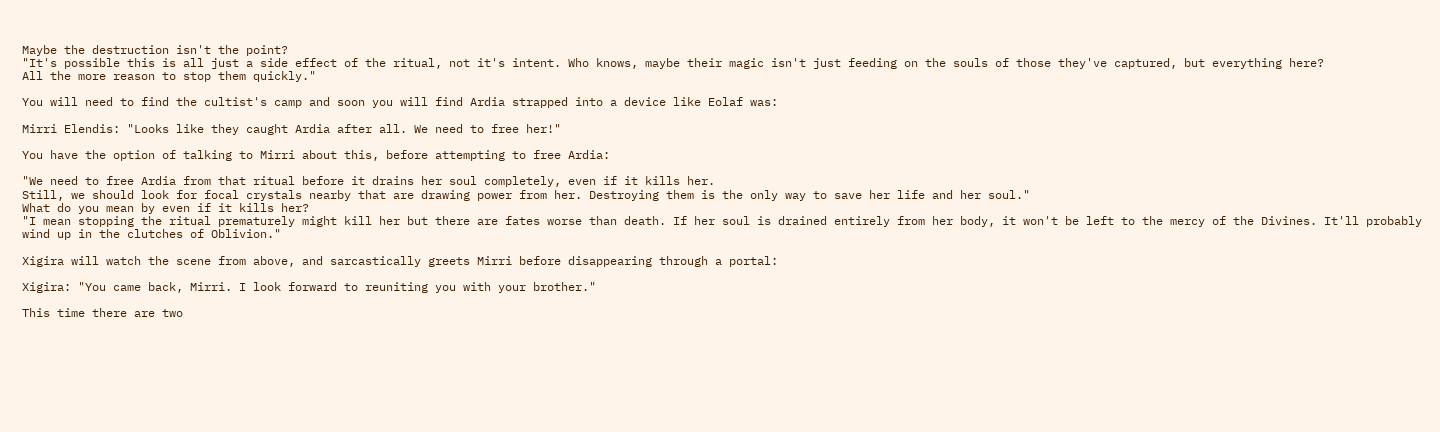Maybe the destruction isn't the point?
"It's possible this is all just a side effect of the ritual, not it's intent. Who knows, maybe their magic isn't just feeding on the souls of those they've captured, but everything here?
All the more reason to stop them quickly."

You will need to find the cultist's camp and soon you will find Ardia strapped into a device like Eolaf was:

Mirri Elendis: "Looks like they caught Ardia after all. We need to free her!"

You have the option of talking to Mirri about this, before attempting to free Ardia:

"We need to free Ardia from that ritual before it drains her soul completely, even if it kills her.
Still, we should look for focal crystals nearby that are drawing power from her. Destroying them is the only way to save her life and her soul."
What do you mean by even if it kills her?
"I mean stopping the ritual prematurely might kill her but there are fates worse than death. If her soul is drained entirely from her body, it won't be left to the mercy of the Divines. It'll probably wind up in the clutches of Oblivion."

Xigira will watch the scene from above, and sarcastically greets Mirri before disappearing through a portal:

Xigira: "You came back, Mirri. I look forward to reuniting you with your brother."

This time there are two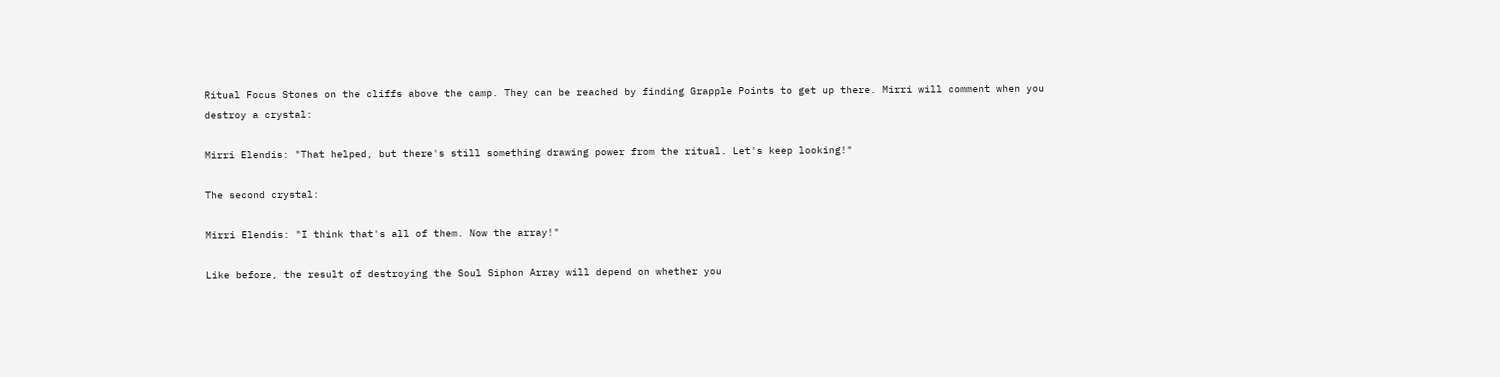Ritual Focus Stones on the cliffs above the camp. They can be reached by finding Grapple Points to get up there. Mirri will comment when you destroy a crystal:

Mirri Elendis: "That helped, but there's still something drawing power from the ritual. Let's keep looking!"

The second crystal:

Mirri Elendis: "I think that's all of them. Now the array!"

Like before, the result of destroying the Soul Siphon Array will depend on whether you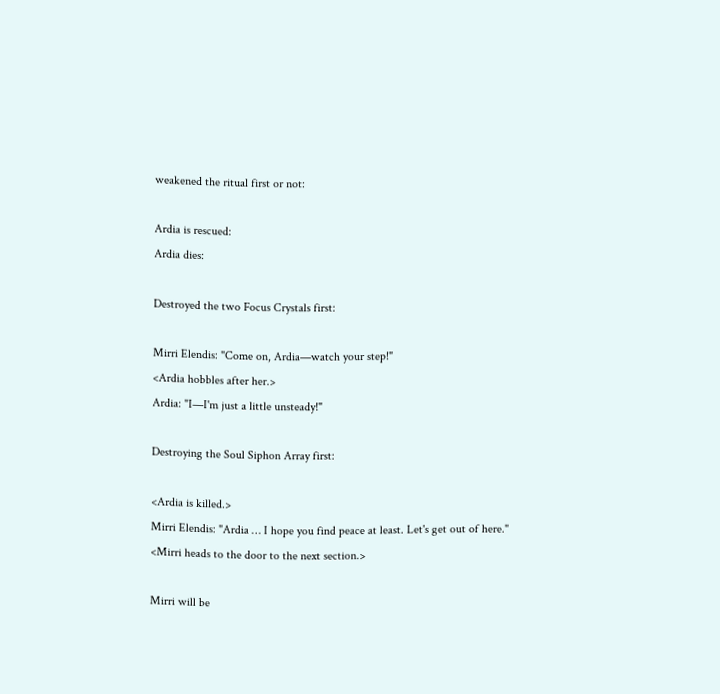weakened the ritual first or not:

Ardia is rescued:
Ardia dies:

Destroyed the two Focus Crystals first:

Mirri Elendis: "Come on, Ardia—watch your step!"
<Ardia hobbles after her.>
Ardia: "I—I'm just a little unsteady!"

Destroying the Soul Siphon Array first:

<Ardia is killed.>
Mirri Elendis: "Ardia … I hope you find peace at least. Let's get out of here."
<Mirri heads to the door to the next section.>

Mirri will be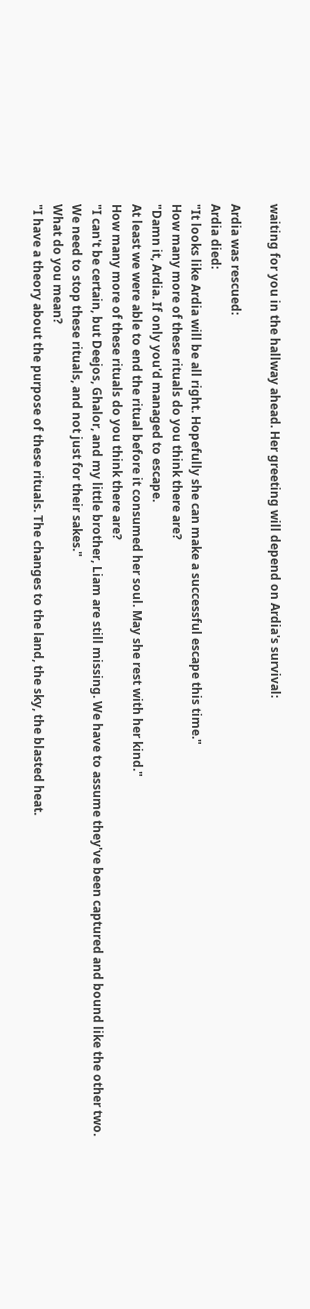waiting for you in the hallway ahead. Her greeting will depend on Ardia's survival:

Ardia was rescued:
Ardia died:
"It looks like Ardia will be all right. Hopefully she can make a successful escape this time."
How many more of these rituals do you think there are?
"Damn it, Ardia. If only you'd managed to escape.
At least we were able to end the ritual before it consumed her soul. May she rest with her kind."
How many more of these rituals do you think there are?
"I can't be certain, but Deejos, Ghalor, and my little brother, Liam are still missing. We have to assume they've been captured and bound like the other two.
We need to stop these rituals, and not just for their sakes."
What do you mean?
"I have a theory about the purpose of these rituals. The changes to the land, the sky, the blasted heat.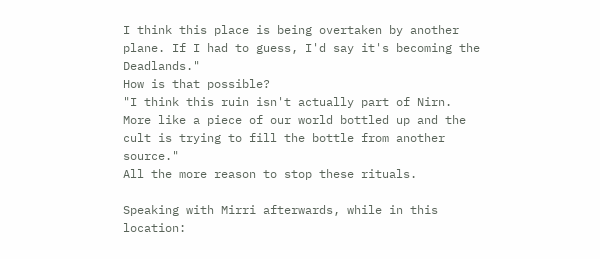I think this place is being overtaken by another plane. If I had to guess, I'd say it's becoming the Deadlands."
How is that possible?
"I think this ruin isn't actually part of Nirn. More like a piece of our world bottled up and the cult is trying to fill the bottle from another source."
All the more reason to stop these rituals.

Speaking with Mirri afterwards, while in this location: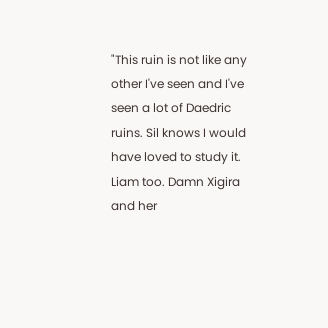"This ruin is not like any other I've seen and I've seen a lot of Daedric ruins. Sil knows I would have loved to study it. Liam too. Damn Xigira and her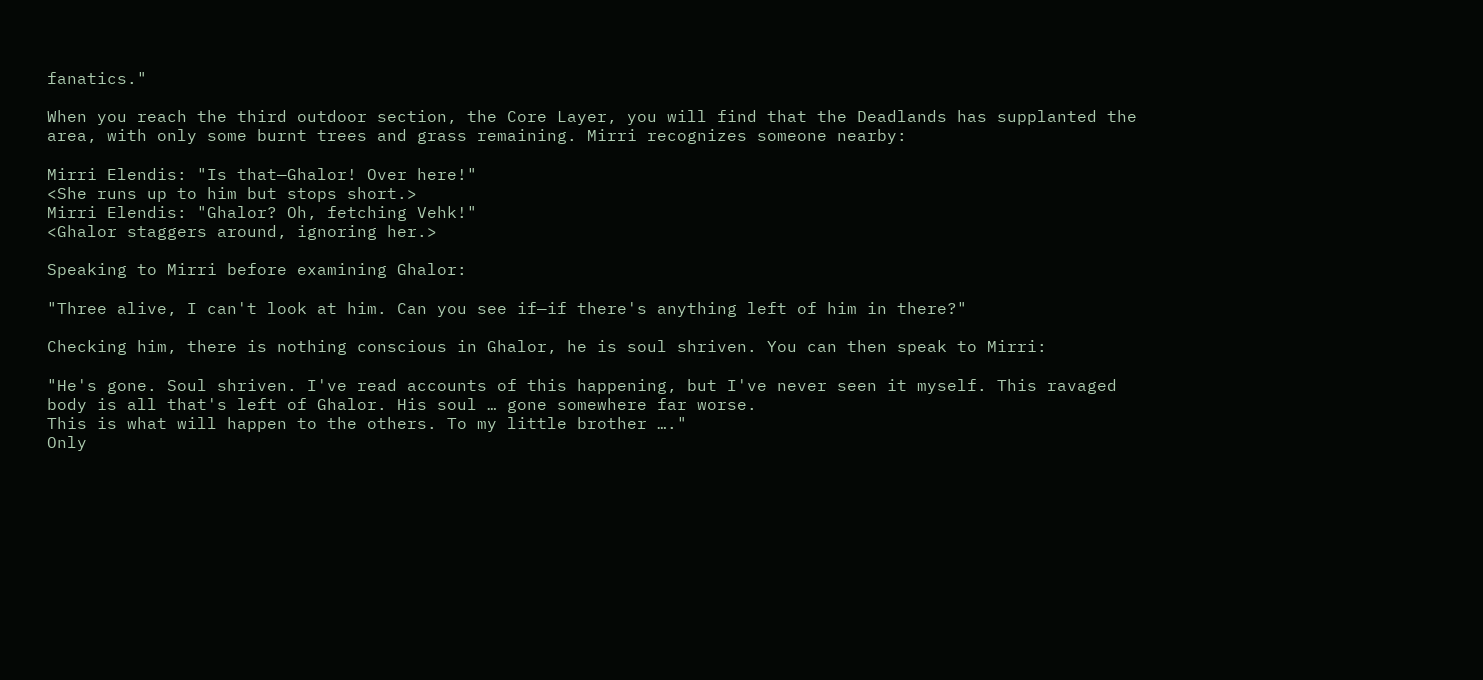fanatics."

When you reach the third outdoor section, the Core Layer, you will find that the Deadlands has supplanted the area, with only some burnt trees and grass remaining. Mirri recognizes someone nearby:

Mirri Elendis: "Is that—Ghalor! Over here!"
<She runs up to him but stops short.>
Mirri Elendis: "Ghalor? Oh, fetching Vehk!"
<Ghalor staggers around, ignoring her.>

Speaking to Mirri before examining Ghalor:

"Three alive, I can't look at him. Can you see if—if there's anything left of him in there?"

Checking him, there is nothing conscious in Ghalor, he is soul shriven. You can then speak to Mirri:

"He's gone. Soul shriven. I've read accounts of this happening, but I've never seen it myself. This ravaged body is all that's left of Ghalor. His soul … gone somewhere far worse.
This is what will happen to the others. To my little brother …."
Only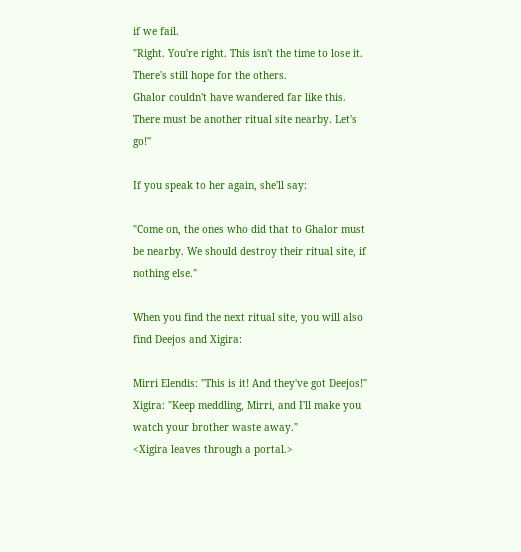if we fail.
"Right. You're right. This isn't the time to lose it. There's still hope for the others.
Ghalor couldn't have wandered far like this. There must be another ritual site nearby. Let's go!"

If you speak to her again, she'll say:

"Come on, the ones who did that to Ghalor must be nearby. We should destroy their ritual site, if nothing else."

When you find the next ritual site, you will also find Deejos and Xigira:

Mirri Elendis: "This is it! And they've got Deejos!"
Xigira: "Keep meddling, Mirri, and I'll make you watch your brother waste away."
<Xigira leaves through a portal.>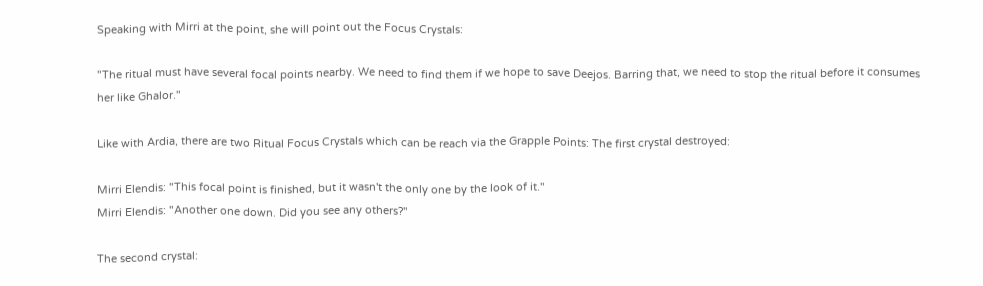Speaking with Mirri at the point, she will point out the Focus Crystals:

"The ritual must have several focal points nearby. We need to find them if we hope to save Deejos. Barring that, we need to stop the ritual before it consumes her like Ghalor."

Like with Ardia, there are two Ritual Focus Crystals which can be reach via the Grapple Points: The first crystal destroyed:

Mirri Elendis: "This focal point is finished, but it wasn't the only one by the look of it."
Mirri Elendis: "Another one down. Did you see any others?"

The second crystal: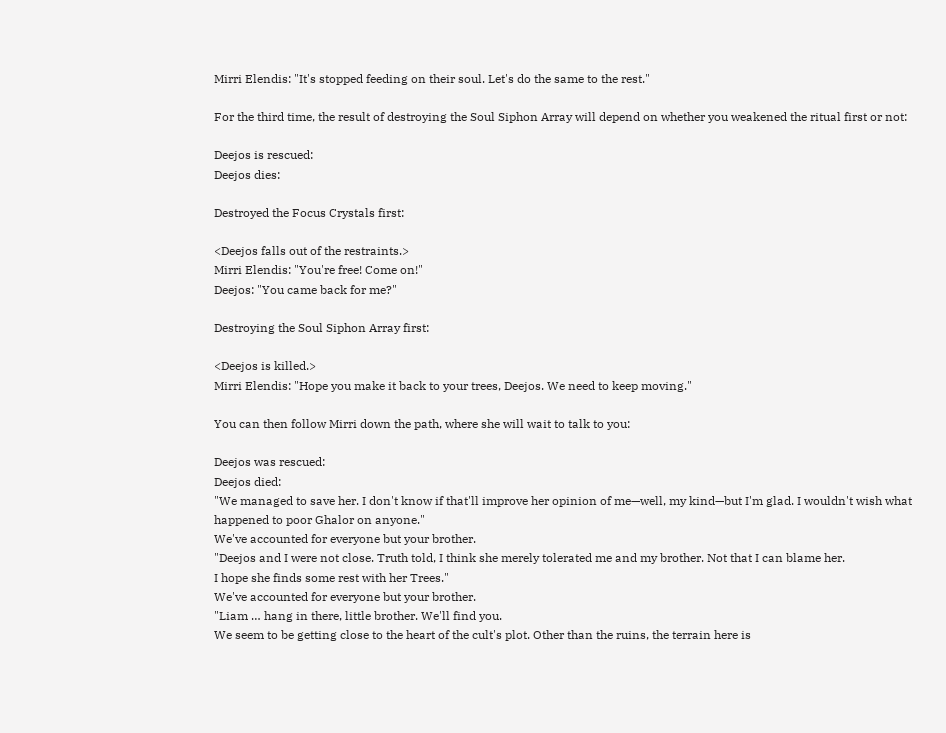Mirri Elendis: "It's stopped feeding on their soul. Let's do the same to the rest."

For the third time, the result of destroying the Soul Siphon Array will depend on whether you weakened the ritual first or not:

Deejos is rescued:
Deejos dies:

Destroyed the Focus Crystals first:

<Deejos falls out of the restraints.>
Mirri Elendis: "You're free! Come on!"
Deejos: "You came back for me?"

Destroying the Soul Siphon Array first:

<Deejos is killed.>
Mirri Elendis: "Hope you make it back to your trees, Deejos. We need to keep moving."

You can then follow Mirri down the path, where she will wait to talk to you:

Deejos was rescued:
Deejos died:
"We managed to save her. I don't know if that'll improve her opinion of me—well, my kind—but I'm glad. I wouldn't wish what happened to poor Ghalor on anyone."
We've accounted for everyone but your brother.
"Deejos and I were not close. Truth told, I think she merely tolerated me and my brother. Not that I can blame her.
I hope she finds some rest with her Trees."
We've accounted for everyone but your brother.
"Liam … hang in there, little brother. We'll find you.
We seem to be getting close to the heart of the cult's plot. Other than the ruins, the terrain here is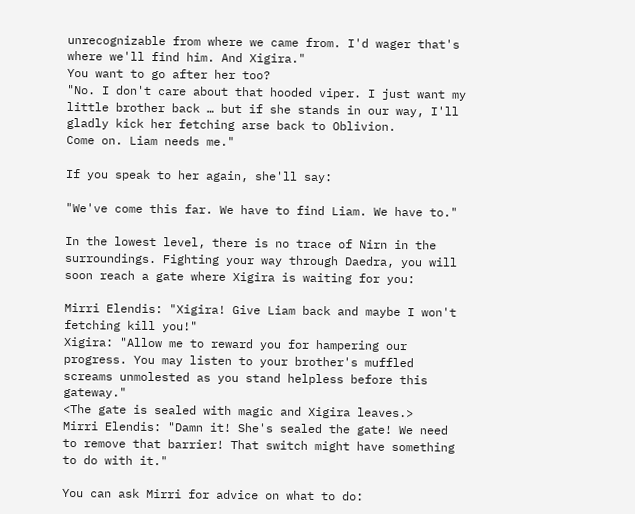unrecognizable from where we came from. I'd wager that's where we'll find him. And Xigira."
You want to go after her too?
"No. I don't care about that hooded viper. I just want my little brother back … but if she stands in our way, I'll gladly kick her fetching arse back to Oblivion.
Come on. Liam needs me."

If you speak to her again, she'll say:

"We've come this far. We have to find Liam. We have to."

In the lowest level, there is no trace of Nirn in the surroundings. Fighting your way through Daedra, you will soon reach a gate where Xigira is waiting for you:

Mirri Elendis: "Xigira! Give Liam back and maybe I won't fetching kill you!"
Xigira: "Allow me to reward you for hampering our progress. You may listen to your brother's muffled screams unmolested as you stand helpless before this gateway."
<The gate is sealed with magic and Xigira leaves.>
Mirri Elendis: "Damn it! She's sealed the gate! We need to remove that barrier! That switch might have something to do with it."

You can ask Mirri for advice on what to do: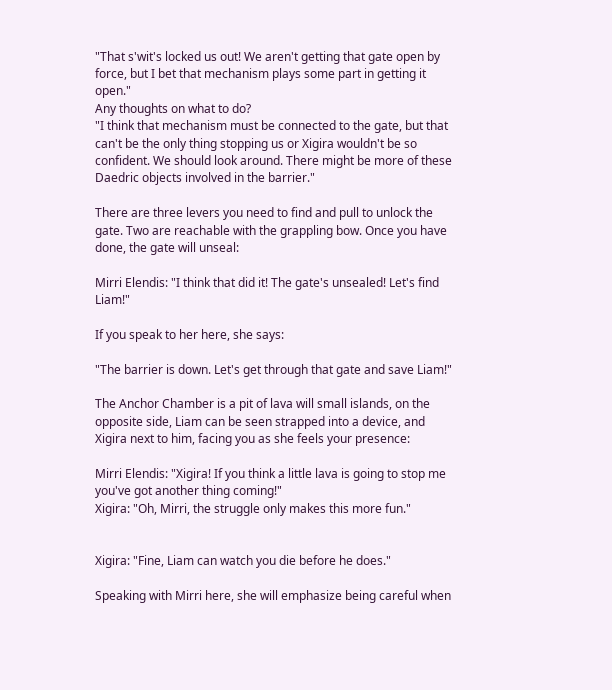"That s'wit's locked us out! We aren't getting that gate open by force, but I bet that mechanism plays some part in getting it open."
Any thoughts on what to do?
"I think that mechanism must be connected to the gate, but that can't be the only thing stopping us or Xigira wouldn't be so confident. We should look around. There might be more of these Daedric objects involved in the barrier."

There are three levers you need to find and pull to unlock the gate. Two are reachable with the grappling bow. Once you have done, the gate will unseal:

Mirri Elendis: "I think that did it! The gate's unsealed! Let's find Liam!"

If you speak to her here, she says:

"The barrier is down. Let's get through that gate and save Liam!"

The Anchor Chamber is a pit of lava will small islands, on the opposite side, Liam can be seen strapped into a device, and Xigira next to him, facing you as she feels your presence:

Mirri Elendis: "Xigira! If you think a little lava is going to stop me you've got another thing coming!"
Xigira: "Oh, Mirri, the struggle only makes this more fun."


Xigira: "Fine, Liam can watch you die before he does."

Speaking with Mirri here, she will emphasize being careful when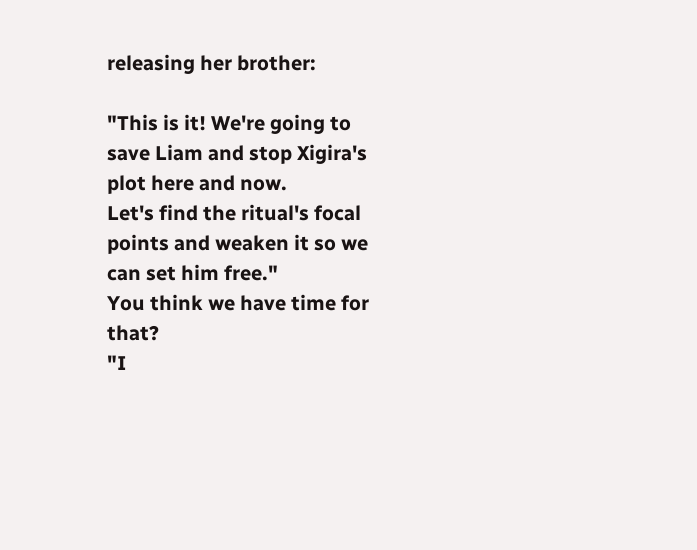releasing her brother:

"This is it! We're going to save Liam and stop Xigira's plot here and now.
Let's find the ritual's focal points and weaken it so we can set him free."
You think we have time for that?
"I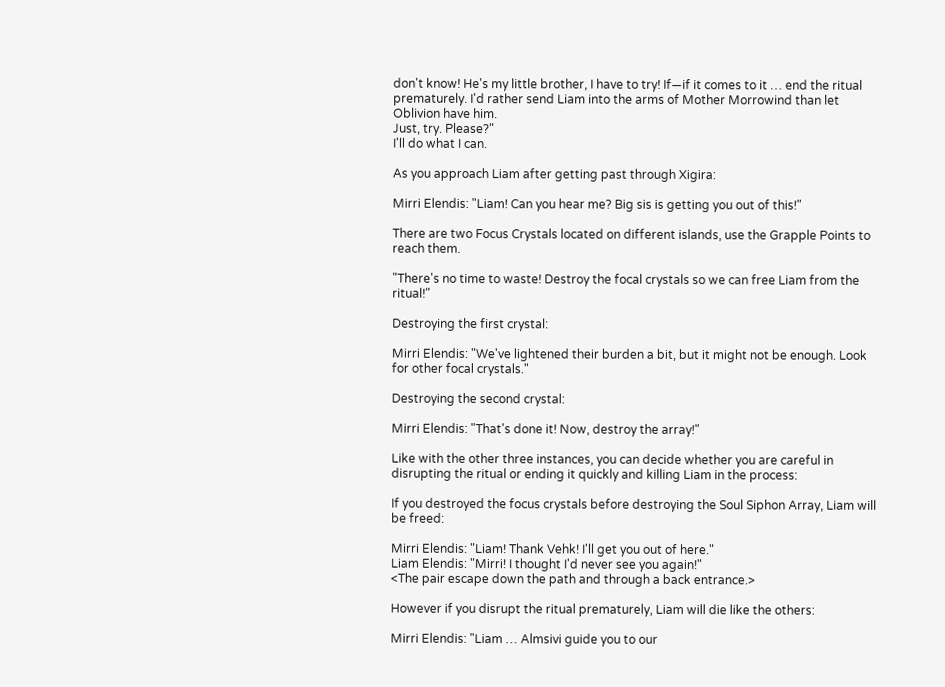don't know! He's my little brother, I have to try! If—if it comes to it … end the ritual prematurely. I'd rather send Liam into the arms of Mother Morrowind than let Oblivion have him.
Just, try. Please?"
I'll do what I can.

As you approach Liam after getting past through Xigira:

Mirri Elendis: "Liam! Can you hear me? Big sis is getting you out of this!"

There are two Focus Crystals located on different islands, use the Grapple Points to reach them.

"There's no time to waste! Destroy the focal crystals so we can free Liam from the ritual!"

Destroying the first crystal:

Mirri Elendis: "We've lightened their burden a bit, but it might not be enough. Look for other focal crystals."

Destroying the second crystal:

Mirri Elendis: "That's done it! Now, destroy the array!"

Like with the other three instances, you can decide whether you are careful in disrupting the ritual or ending it quickly and killing Liam in the process:

If you destroyed the focus crystals before destroying the Soul Siphon Array, Liam will be freed:

Mirri Elendis: "Liam! Thank Vehk! I'll get you out of here."
Liam Elendis: "Mirri! I thought I'd never see you again!"
<The pair escape down the path and through a back entrance.>

However if you disrupt the ritual prematurely, Liam will die like the others:

Mirri Elendis: "Liam … Almsivi guide you to our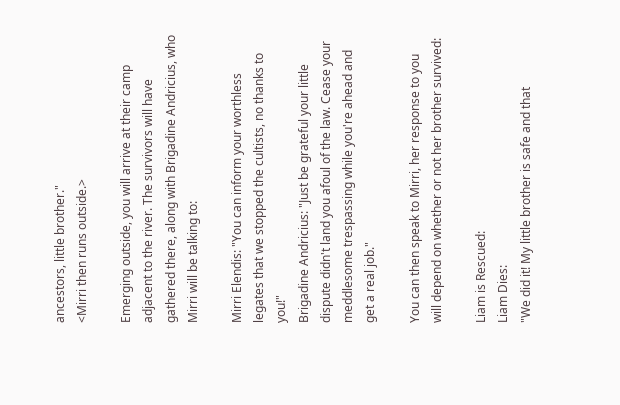ancestors, little brother."
<Mirri then runs outside.>

Emerging outside, you will arrive at their camp adjacent to the river. The survivors will have gathered there, along with Brigadine Andricius, who Mirri will be talking to:

Mirri Elendis: "You can inform your worthless legates that we stopped the cultists, no thanks to you!"
Brigadine Andricius: "Just be grateful your little dispute didn't land you afoul of the law. Cease your meddlesome trespassing while you're ahead and get a real job."

You can then speak to Mirri, her response to you will depend on whether or not her brother survived:

Liam is Rescued:
Liam Dies:
"We did it! My little brother is safe and that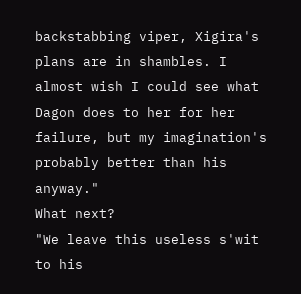backstabbing viper, Xigira's plans are in shambles. I almost wish I could see what Dagon does to her for her failure, but my imagination's probably better than his anyway."
What next?
"We leave this useless s'wit to his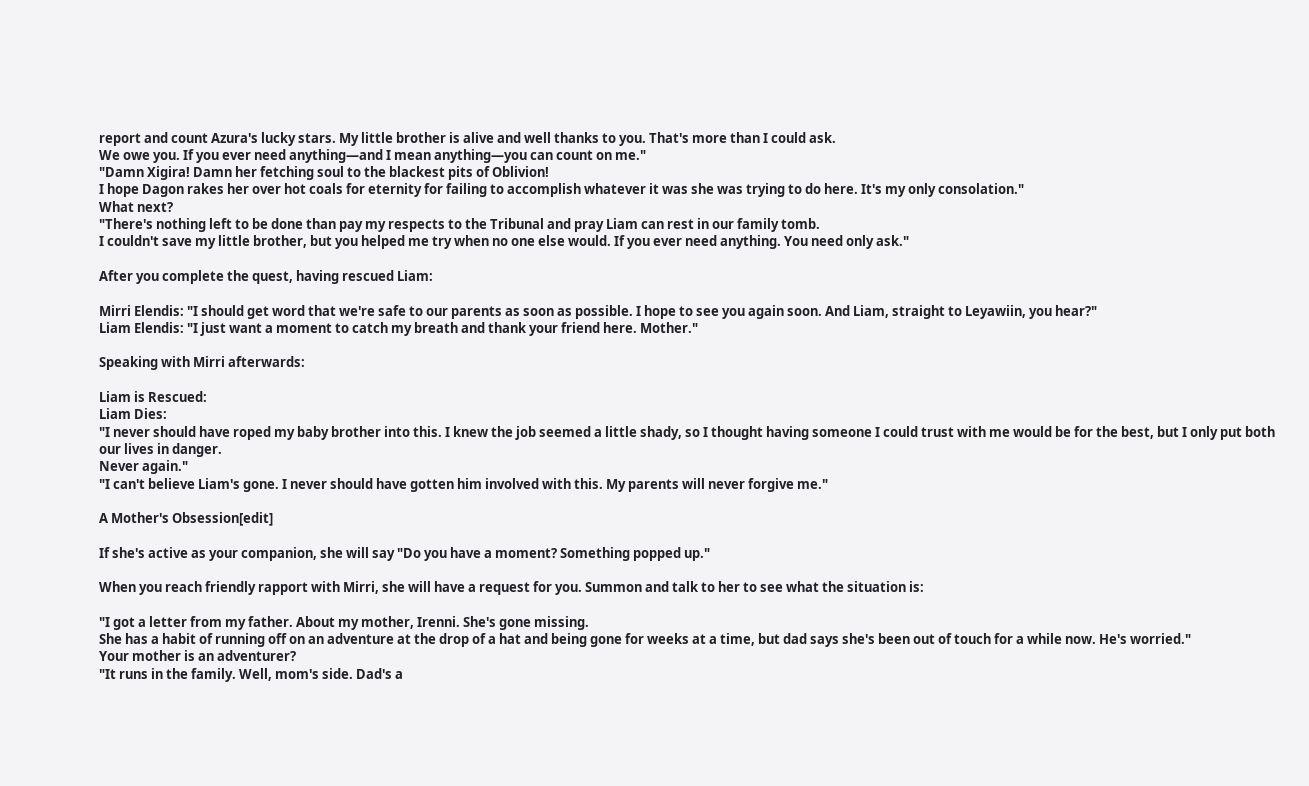report and count Azura's lucky stars. My little brother is alive and well thanks to you. That's more than I could ask.
We owe you. If you ever need anything—and I mean anything—you can count on me."
"Damn Xigira! Damn her fetching soul to the blackest pits of Oblivion!
I hope Dagon rakes her over hot coals for eternity for failing to accomplish whatever it was she was trying to do here. It's my only consolation."
What next?
"There's nothing left to be done than pay my respects to the Tribunal and pray Liam can rest in our family tomb.
I couldn't save my little brother, but you helped me try when no one else would. If you ever need anything. You need only ask."

After you complete the quest, having rescued Liam:

Mirri Elendis: "I should get word that we're safe to our parents as soon as possible. I hope to see you again soon. And Liam, straight to Leyawiin, you hear?"
Liam Elendis: "I just want a moment to catch my breath and thank your friend here. Mother."

Speaking with Mirri afterwards:

Liam is Rescued:
Liam Dies:
"I never should have roped my baby brother into this. I knew the job seemed a little shady, so I thought having someone I could trust with me would be for the best, but I only put both our lives in danger.
Never again."
"I can't believe Liam's gone. I never should have gotten him involved with this. My parents will never forgive me."

A Mother's Obsession[edit]

If she's active as your companion, she will say "Do you have a moment? Something popped up."

When you reach friendly rapport with Mirri, she will have a request for you. Summon and talk to her to see what the situation is:

"I got a letter from my father. About my mother, Irenni. She's gone missing.
She has a habit of running off on an adventure at the drop of a hat and being gone for weeks at a time, but dad says she's been out of touch for a while now. He's worried."
Your mother is an adventurer?
"It runs in the family. Well, mom's side. Dad's a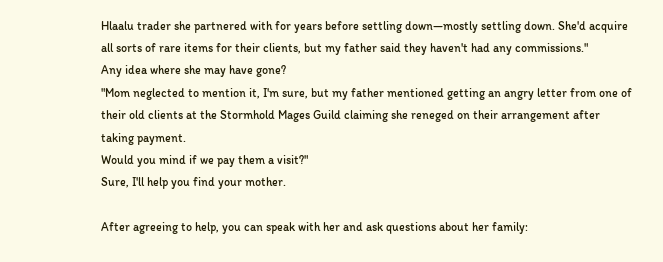Hlaalu trader she partnered with for years before settling down—mostly settling down. She'd acquire all sorts of rare items for their clients, but my father said they haven't had any commissions."
Any idea where she may have gone?
"Mom neglected to mention it, I'm sure, but my father mentioned getting an angry letter from one of their old clients at the Stormhold Mages Guild claiming she reneged on their arrangement after taking payment.
Would you mind if we pay them a visit?"
Sure, I'll help you find your mother.

After agreeing to help, you can speak with her and ask questions about her family: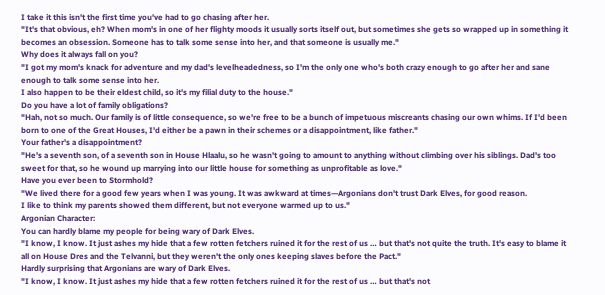I take it this isn't the first time you've had to go chasing after her.
"It's that obvious, eh? When mom's in one of her flighty moods it usually sorts itself out, but sometimes she gets so wrapped up in something it becomes an obsession. Someone has to talk some sense into her, and that someone is usually me."
Why does it always fall on you?
"I got my mom's knack for adventure and my dad's levelheadedness, so I'm the only one who's both crazy enough to go after her and sane enough to talk some sense into her.
I also happen to be their eldest child, so it's my filial duty to the house."
Do you have a lot of family obligations?
"Hah, not so much. Our family is of little consequence, so we're free to be a bunch of impetuous miscreants chasing our own whims. If I'd been born to one of the Great Houses, I'd either be a pawn in their schemes or a disappointment, like father."
Your father's a disappointment?
"He's a seventh son, of a seventh son in House Hlaalu, so he wasn't going to amount to anything without climbing over his siblings. Dad's too sweet for that, so he wound up marrying into our little house for something as unprofitable as love."
Have you ever been to Stormhold?
"We lived there for a good few years when I was young. It was awkward at times—Argonians don't trust Dark Elves, for good reason.
I like to think my parents showed them different, but not everyone warmed up to us."
Argonian Character:
You can hardly blame my people for being wary of Dark Elves.
"I know, I know. It just ashes my hide that a few rotten fetchers ruined it for the rest of us … but that's not quite the truth. It's easy to blame it all on House Dres and the Telvanni, but they weren't the only ones keeping slaves before the Pact."
Hardly surprising that Argonians are wary of Dark Elves.
"I know, I know. It just ashes my hide that a few rotten fetchers ruined it for the rest of us … but that's not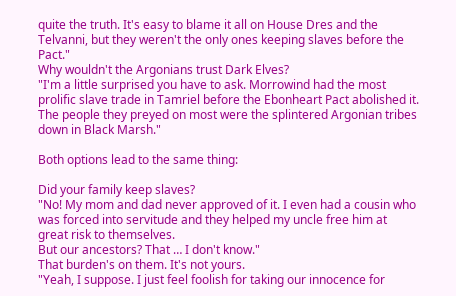quite the truth. It's easy to blame it all on House Dres and the Telvanni, but they weren't the only ones keeping slaves before the Pact."
Why wouldn't the Argonians trust Dark Elves?
"I'm a little surprised you have to ask. Morrowind had the most prolific slave trade in Tamriel before the Ebonheart Pact abolished it. The people they preyed on most were the splintered Argonian tribes down in Black Marsh."

Both options lead to the same thing:

Did your family keep slaves?
"No! My mom and dad never approved of it. I even had a cousin who was forced into servitude and they helped my uncle free him at great risk to themselves.
But our ancestors? That … I don't know."
That burden's on them. It's not yours.
"Yeah, I suppose. I just feel foolish for taking our innocence for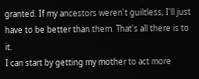granted. If my ancestors weren't guiltless, I'll just have to be better than them. That's all there is to it.
I can start by getting my mother to act more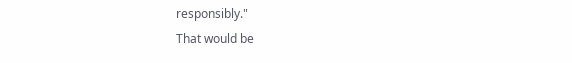responsibly."
That would be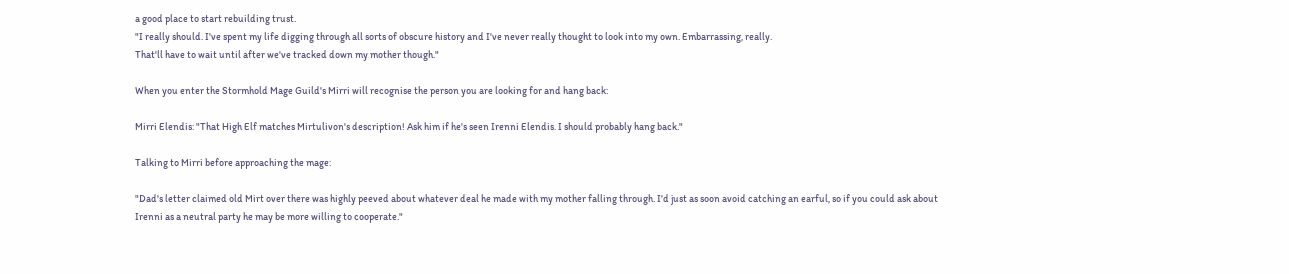a good place to start rebuilding trust.
"I really should. I've spent my life digging through all sorts of obscure history and I've never really thought to look into my own. Embarrassing, really.
That'll have to wait until after we've tracked down my mother though."

When you enter the Stormhold Mage Guild's Mirri will recognise the person you are looking for and hang back:

Mirri Elendis: "That High Elf matches Mirtulivon's description! Ask him if he's seen Irenni Elendis. I should probably hang back."

Talking to Mirri before approaching the mage:

"Dad's letter claimed old Mirt over there was highly peeved about whatever deal he made with my mother falling through. I'd just as soon avoid catching an earful, so if you could ask about Irenni as a neutral party he may be more willing to cooperate."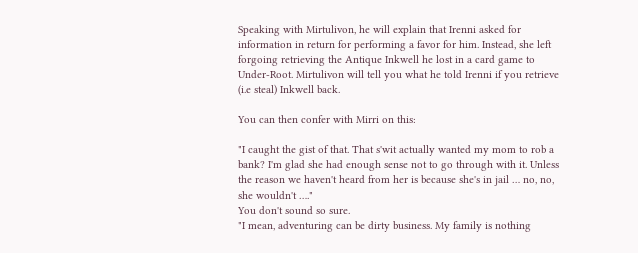Speaking with Mirtulivon, he will explain that Irenni asked for information in return for performing a favor for him. Instead, she left forgoing retrieving the Antique Inkwell he lost in a card game to Under-Root. Mirtulivon will tell you what he told Irenni if you retrieve (i.e steal) Inkwell back.

You can then confer with Mirri on this:

"I caught the gist of that. That s'wit actually wanted my mom to rob a bank? I'm glad she had enough sense not to go through with it. Unless the reason we haven't heard from her is because she's in jail … no, no, she wouldn't …."
You don't sound so sure.
"I mean, adventuring can be dirty business. My family is nothing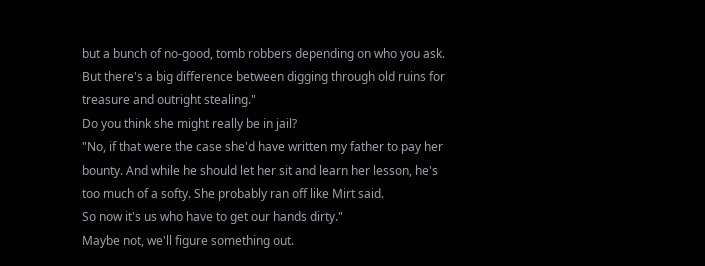but a bunch of no-good, tomb robbers depending on who you ask. But there's a big difference between digging through old ruins for treasure and outright stealing."
Do you think she might really be in jail?
"No, if that were the case she'd have written my father to pay her bounty. And while he should let her sit and learn her lesson, he's too much of a softy. She probably ran off like Mirt said.
So now it's us who have to get our hands dirty."
Maybe not, we'll figure something out.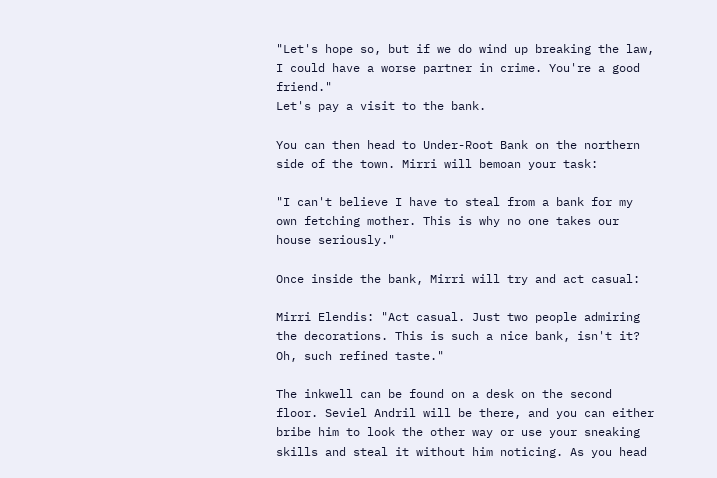"Let's hope so, but if we do wind up breaking the law, I could have a worse partner in crime. You're a good friend."
Let's pay a visit to the bank.

You can then head to Under-Root Bank on the northern side of the town. Mirri will bemoan your task:

"I can't believe I have to steal from a bank for my own fetching mother. This is why no one takes our house seriously."

Once inside the bank, Mirri will try and act casual:

Mirri Elendis: "Act casual. Just two people admiring the decorations. This is such a nice bank, isn't it? Oh, such refined taste."

The inkwell can be found on a desk on the second floor. Seviel Andril will be there, and you can either bribe him to look the other way or use your sneaking skills and steal it without him noticing. As you head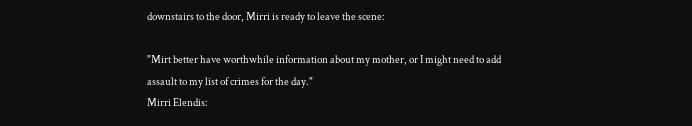downstairs to the door, Mirri is ready to leave the scene:

"Mirt better have worthwhile information about my mother, or I might need to add assault to my list of crimes for the day."
Mirri Elendis: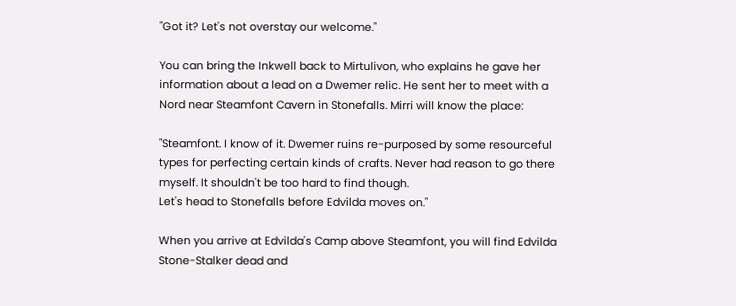"Got it? Let's not overstay our welcome."

You can bring the Inkwell back to Mirtulivon, who explains he gave her information about a lead on a Dwemer relic. He sent her to meet with a Nord near Steamfont Cavern in Stonefalls. Mirri will know the place:

"Steamfont. I know of it. Dwemer ruins re-purposed by some resourceful types for perfecting certain kinds of crafts. Never had reason to go there myself. It shouldn't be too hard to find though.
Let's head to Stonefalls before Edvilda moves on."

When you arrive at Edvilda's Camp above Steamfont, you will find Edvilda Stone-Stalker dead and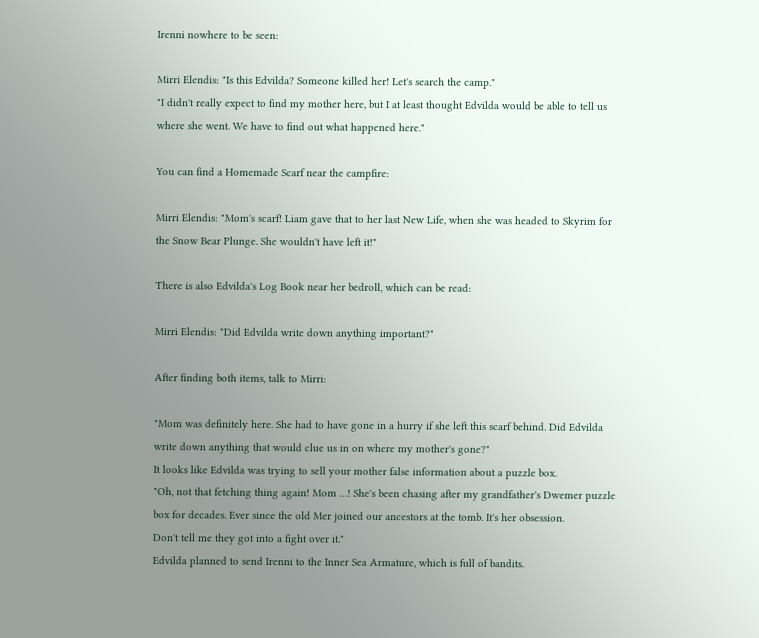Irenni nowhere to be seen:

Mirri Elendis: "Is this Edvilda? Someone killed her! Let's search the camp."
"I didn't really expect to find my mother here, but I at least thought Edvilda would be able to tell us where she went. We have to find out what happened here."

You can find a Homemade Scarf near the campfire:

Mirri Elendis: "Mom's scarf! Liam gave that to her last New Life, when she was headed to Skyrim for the Snow Bear Plunge. She wouldn't have left it!"

There is also Edvilda's Log Book near her bedroll, which can be read:

Mirri Elendis: "Did Edvilda write down anything important?"

After finding both items, talk to Mirri:

"Mom was definitely here. She had to have gone in a hurry if she left this scarf behind. Did Edvilda write down anything that would clue us in on where my mother's gone?"
It looks like Edvilda was trying to sell your mother false information about a puzzle box.
"Oh, not that fetching thing again! Mom …! She's been chasing after my grandfather's Dwemer puzzle box for decades. Ever since the old Mer joined our ancestors at the tomb. It's her obsession.
Don't tell me they got into a fight over it."
Edvilda planned to send Irenni to the Inner Sea Armature, which is full of bandits.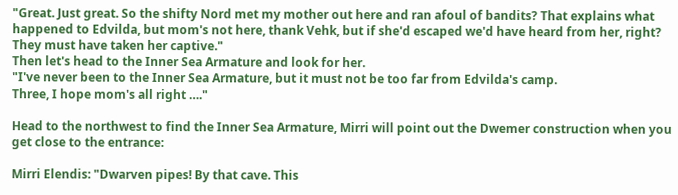"Great. Just great. So the shifty Nord met my mother out here and ran afoul of bandits? That explains what happened to Edvilda, but mom's not here, thank Vehk, but if she'd escaped we'd have heard from her, right?
They must have taken her captive."
Then let's head to the Inner Sea Armature and look for her.
"I've never been to the Inner Sea Armature, but it must not be too far from Edvilda's camp.
Three, I hope mom's all right …."

Head to the northwest to find the Inner Sea Armature, Mirri will point out the Dwemer construction when you get close to the entrance:

Mirri Elendis: "Dwarven pipes! By that cave. This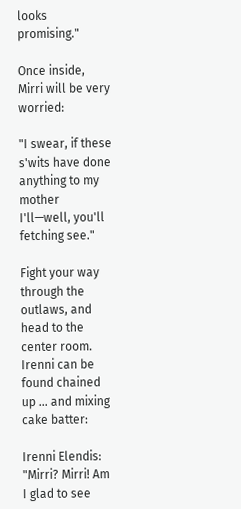looks promising."

Once inside, Mirri will be very worried:

"I swear, if these s'wits have done anything to my mother I'll—well, you'll fetching see."

Fight your way through the outlaws, and head to the center room. Irenni can be found chained up ... and mixing cake batter:

Irenni Elendis: "Mirri? Mirri! Am I glad to see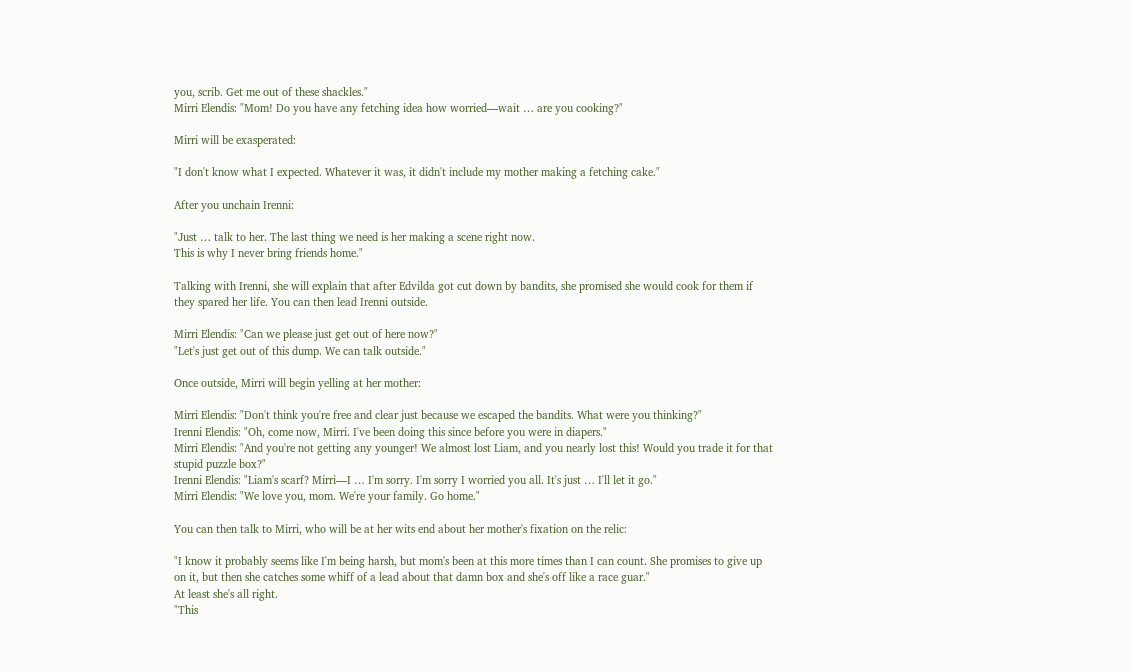you, scrib. Get me out of these shackles."
Mirri Elendis: "Mom! Do you have any fetching idea how worried—wait … are you cooking?"

Mirri will be exasperated:

"I don't know what I expected. Whatever it was, it didn't include my mother making a fetching cake."

After you unchain Irenni:

"Just … talk to her. The last thing we need is her making a scene right now.
This is why I never bring friends home."

Talking with Irenni, she will explain that after Edvilda got cut down by bandits, she promised she would cook for them if they spared her life. You can then lead Irenni outside.

Mirri Elendis: "Can we please just get out of here now?"
"Let's just get out of this dump. We can talk outside."

Once outside, Mirri will begin yelling at her mother:

Mirri Elendis: "Don't think you're free and clear just because we escaped the bandits. What were you thinking?"
Irenni Elendis: "Oh, come now, Mirri. I've been doing this since before you were in diapers."
Mirri Elendis: "And you're not getting any younger! We almost lost Liam, and you nearly lost this! Would you trade it for that stupid puzzle box?"
Irenni Elendis: "Liam's scarf? Mirri—I … I'm sorry. I'm sorry I worried you all. It's just … I'll let it go."
Mirri Elendis: "We love you, mom. We're your family. Go home."

You can then talk to Mirri, who will be at her wits end about her mother's fixation on the relic:

"I know it probably seems like I'm being harsh, but mom's been at this more times than I can count. She promises to give up on it, but then she catches some whiff of a lead about that damn box and she's off like a race guar."
At least she's all right.
"This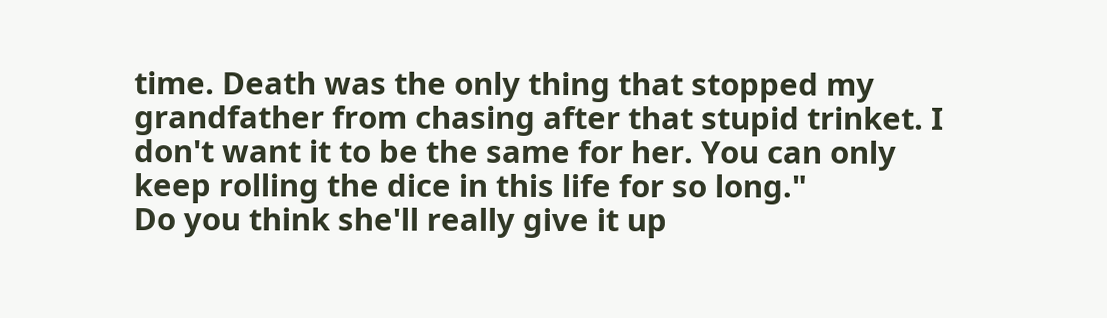time. Death was the only thing that stopped my grandfather from chasing after that stupid trinket. I don't want it to be the same for her. You can only keep rolling the dice in this life for so long."
Do you think she'll really give it up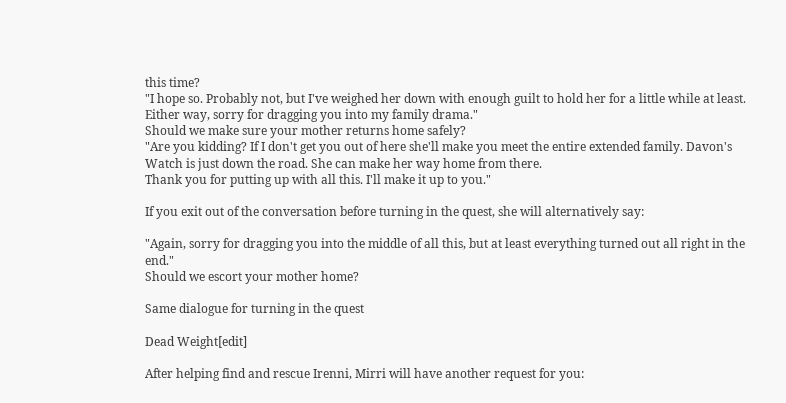this time?
"I hope so. Probably not, but I've weighed her down with enough guilt to hold her for a little while at least.
Either way, sorry for dragging you into my family drama."
Should we make sure your mother returns home safely?
"Are you kidding? If I don't get you out of here she'll make you meet the entire extended family. Davon's Watch is just down the road. She can make her way home from there.
Thank you for putting up with all this. I'll make it up to you."

If you exit out of the conversation before turning in the quest, she will alternatively say:

"Again, sorry for dragging you into the middle of all this, but at least everything turned out all right in the end."
Should we escort your mother home?

Same dialogue for turning in the quest

Dead Weight[edit]

After helping find and rescue Irenni, Mirri will have another request for you: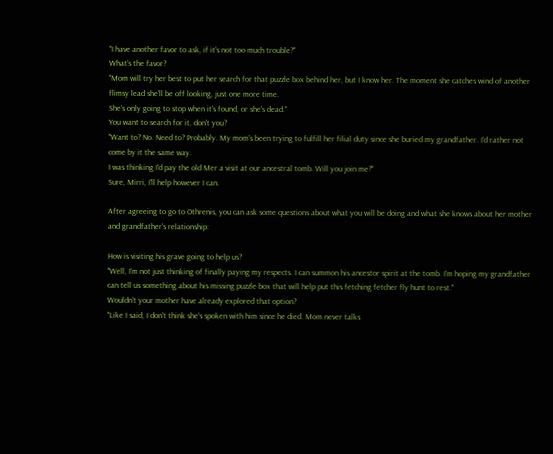"I have another favor to ask, if it's not too much trouble?"
What's the favor?
"Mom will try her best to put her search for that puzzle box behind her, but I know her. The moment she catches wind of another flimsy lead she'll be off looking, just one more time.
She's only going to stop when it's found, or she's dead."
You want to search for it, don't you?
"Want to? No. Need to? Probably. My mom's been trying to fulfill her filial duty since she buried my grandfather. I'd rather not come by it the same way.
I was thinking I'd pay the old Mer a visit at our ancestral tomb. Will you join me?"
Sure, Mirri, I'll help however I can.

After agreeing to go to Othrenis, you can ask some questions about what you will be doing and what she knows about her mother and grandfather's relationship:

How is visiting his grave going to help us?
"Well, I'm not just thinking of finally paying my respects. I can summon his ancestor spirit at the tomb. I'm hoping my grandfather can tell us something about his missing puzzle box that will help put this fetching fetcher fly hunt to rest."
Wouldn't your mother have already explored that option?
"Like I said, I don't think she's spoken with him since he died. Mom never talks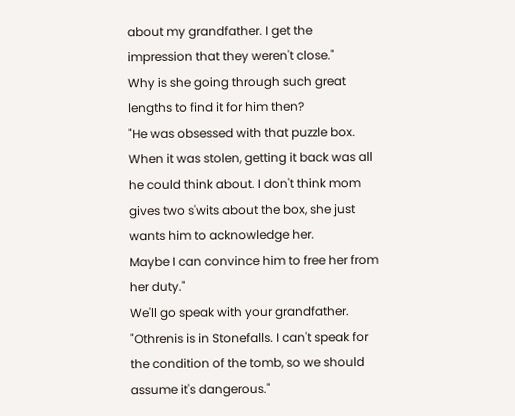about my grandfather. I get the impression that they weren't close."
Why is she going through such great lengths to find it for him then?
"He was obsessed with that puzzle box. When it was stolen, getting it back was all he could think about. I don't think mom gives two s'wits about the box, she just wants him to acknowledge her.
Maybe I can convince him to free her from her duty."
We'll go speak with your grandfather.
"Othrenis is in Stonefalls. I can't speak for the condition of the tomb, so we should assume it's dangerous."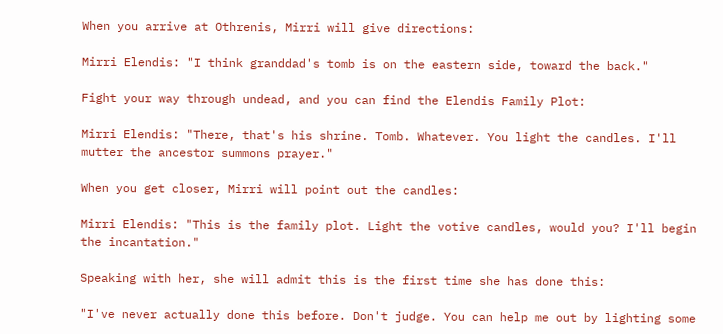When you arrive at Othrenis, Mirri will give directions:

Mirri Elendis: "I think granddad's tomb is on the eastern side, toward the back."

Fight your way through undead, and you can find the Elendis Family Plot:

Mirri Elendis: "There, that's his shrine. Tomb. Whatever. You light the candles. I'll mutter the ancestor summons prayer."

When you get closer, Mirri will point out the candles:

Mirri Elendis: "This is the family plot. Light the votive candles, would you? I'll begin the incantation."

Speaking with her, she will admit this is the first time she has done this:

"I've never actually done this before. Don't judge. You can help me out by lighting some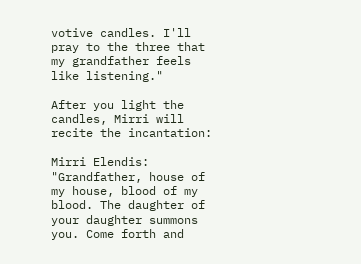votive candles. I'll pray to the three that my grandfather feels like listening."

After you light the candles, Mirri will recite the incantation:

Mirri Elendis: "Grandfather, house of my house, blood of my blood. The daughter of your daughter summons you. Come forth and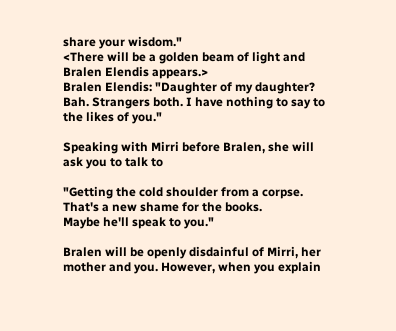share your wisdom."
<There will be a golden beam of light and Bralen Elendis appears.>
Bralen Elendis: "Daughter of my daughter? Bah. Strangers both. I have nothing to say to the likes of you."

Speaking with Mirri before Bralen, she will ask you to talk to

"Getting the cold shoulder from a corpse. That's a new shame for the books.
Maybe he'll speak to you."

Bralen will be openly disdainful of Mirri, her mother and you. However, when you explain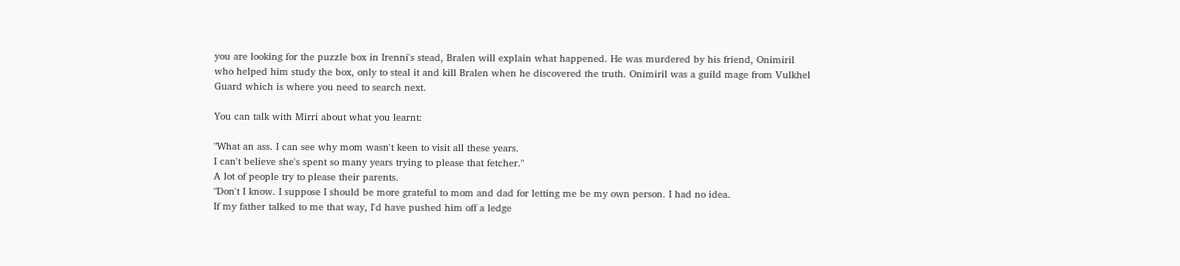you are looking for the puzzle box in Irenni's stead, Bralen will explain what happened. He was murdered by his friend, Onimiril who helped him study the box, only to steal it and kill Bralen when he discovered the truth. Onimiril was a guild mage from Vulkhel Guard which is where you need to search next.

You can talk with Mirri about what you learnt:

"What an ass. I can see why mom wasn't keen to visit all these years.
I can't believe she's spent so many years trying to please that fetcher."
A lot of people try to please their parents.
"Don't I know. I suppose I should be more grateful to mom and dad for letting me be my own person. I had no idea.
If my father talked to me that way, I'd have pushed him off a ledge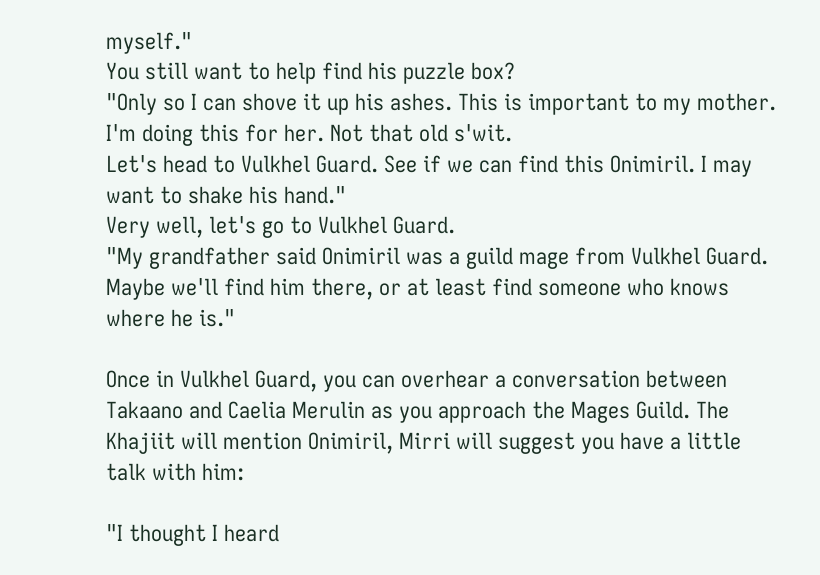myself."
You still want to help find his puzzle box?
"Only so I can shove it up his ashes. This is important to my mother. I'm doing this for her. Not that old s'wit.
Let's head to Vulkhel Guard. See if we can find this Onimiril. I may want to shake his hand."
Very well, let's go to Vulkhel Guard.
"My grandfather said Onimiril was a guild mage from Vulkhel Guard. Maybe we'll find him there, or at least find someone who knows where he is."

Once in Vulkhel Guard, you can overhear a conversation between Takaano and Caelia Merulin as you approach the Mages Guild. The Khajiit will mention Onimiril, Mirri will suggest you have a little talk with him:

"I thought I heard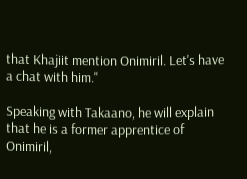that Khajiit mention Onimiril. Let's have a chat with him."

Speaking with Takaano, he will explain that he is a former apprentice of Onimiril,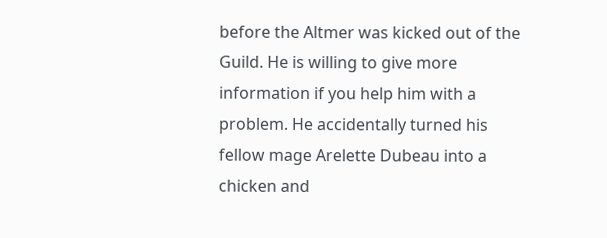before the Altmer was kicked out of the Guild. He is willing to give more information if you help him with a problem. He accidentally turned his fellow mage Arelette Dubeau into a chicken and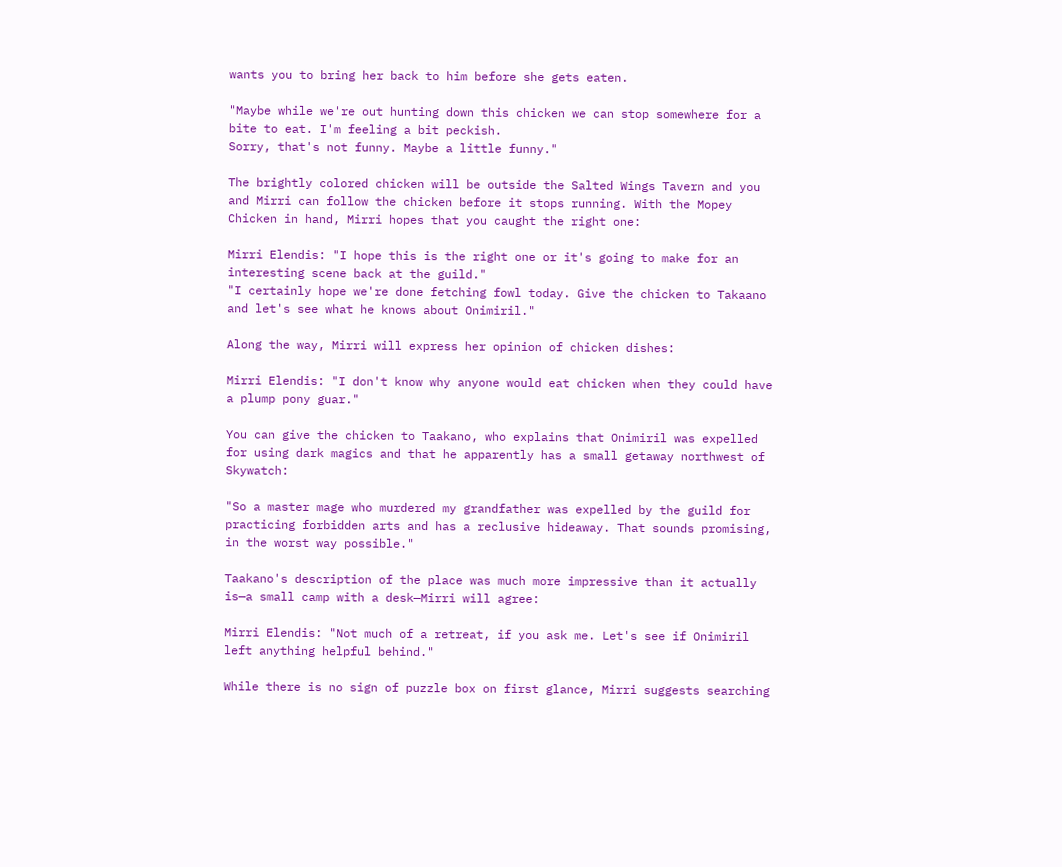wants you to bring her back to him before she gets eaten.

"Maybe while we're out hunting down this chicken we can stop somewhere for a bite to eat. I'm feeling a bit peckish.
Sorry, that's not funny. Maybe a little funny."

The brightly colored chicken will be outside the Salted Wings Tavern and you and Mirri can follow the chicken before it stops running. With the Mopey Chicken in hand, Mirri hopes that you caught the right one:

Mirri Elendis: "I hope this is the right one or it's going to make for an interesting scene back at the guild."
"I certainly hope we're done fetching fowl today. Give the chicken to Takaano and let's see what he knows about Onimiril."

Along the way, Mirri will express her opinion of chicken dishes:

Mirri Elendis: "I don't know why anyone would eat chicken when they could have a plump pony guar."

You can give the chicken to Taakano, who explains that Onimiril was expelled for using dark magics and that he apparently has a small getaway northwest of Skywatch:

"So a master mage who murdered my grandfather was expelled by the guild for practicing forbidden arts and has a reclusive hideaway. That sounds promising, in the worst way possible."

Taakano's description of the place was much more impressive than it actually is—a small camp with a desk—Mirri will agree:

Mirri Elendis: "Not much of a retreat, if you ask me. Let's see if Onimiril left anything helpful behind."

While there is no sign of puzzle box on first glance, Mirri suggests searching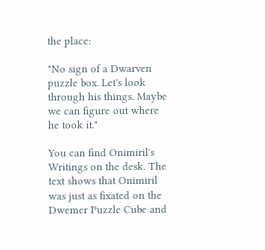the place:

"No sign of a Dwarven puzzle box. Let's look through his things. Maybe we can figure out where he took it."

You can find Onimiril's Writings on the desk. The text shows that Onimiril was just as fixated on the Dwemer Puzzle Cube and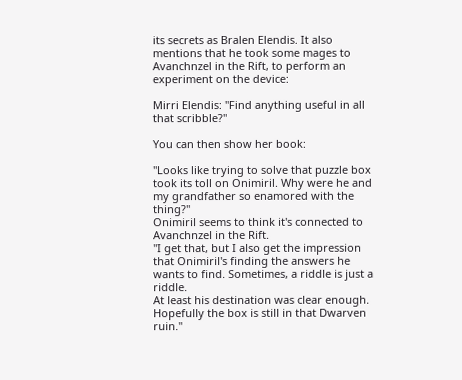its secrets as Bralen Elendis. It also mentions that he took some mages to Avanchnzel in the Rift, to perform an experiment on the device:

Mirri Elendis: "Find anything useful in all that scribble?"

You can then show her book:

"Looks like trying to solve that puzzle box took its toll on Onimiril. Why were he and my grandfather so enamored with the thing?"
Onimiril seems to think it's connected to Avanchnzel in the Rift.
"I get that, but I also get the impression that Onimiril's finding the answers he wants to find. Sometimes, a riddle is just a riddle.
At least his destination was clear enough. Hopefully the box is still in that Dwarven ruin."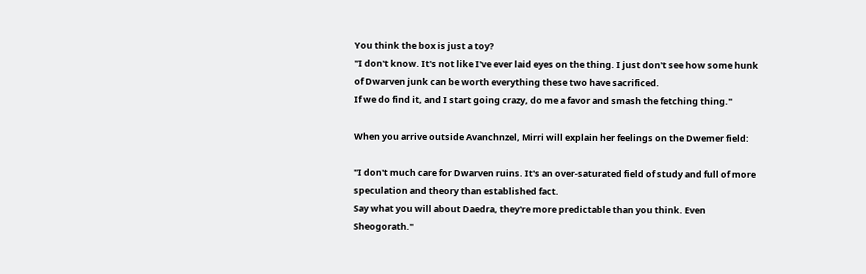You think the box is just a toy?
"I don't know. It's not like I've ever laid eyes on the thing. I just don't see how some hunk of Dwarven junk can be worth everything these two have sacrificed.
If we do find it, and I start going crazy, do me a favor and smash the fetching thing."

When you arrive outside Avanchnzel, Mirri will explain her feelings on the Dwemer field:

"I don't much care for Dwarven ruins. It's an over-saturated field of study and full of more speculation and theory than established fact.
Say what you will about Daedra, they're more predictable than you think. Even Sheogorath."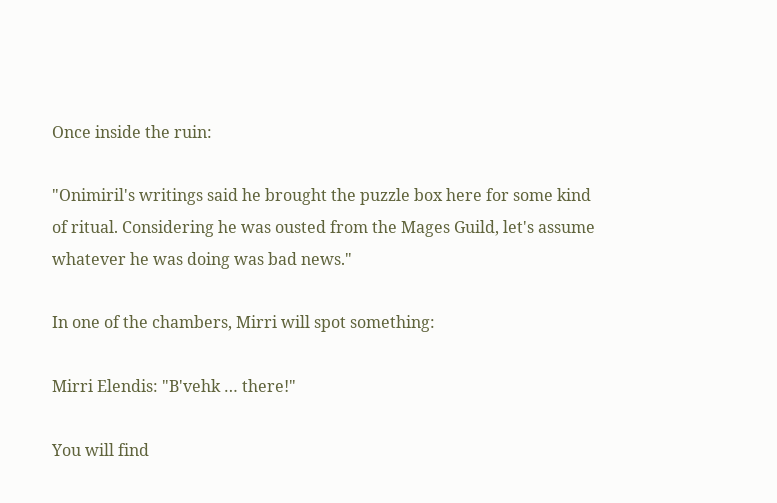Once inside the ruin:

"Onimiril's writings said he brought the puzzle box here for some kind of ritual. Considering he was ousted from the Mages Guild, let's assume whatever he was doing was bad news."

In one of the chambers, Mirri will spot something:

Mirri Elendis: "B'vehk … there!"

You will find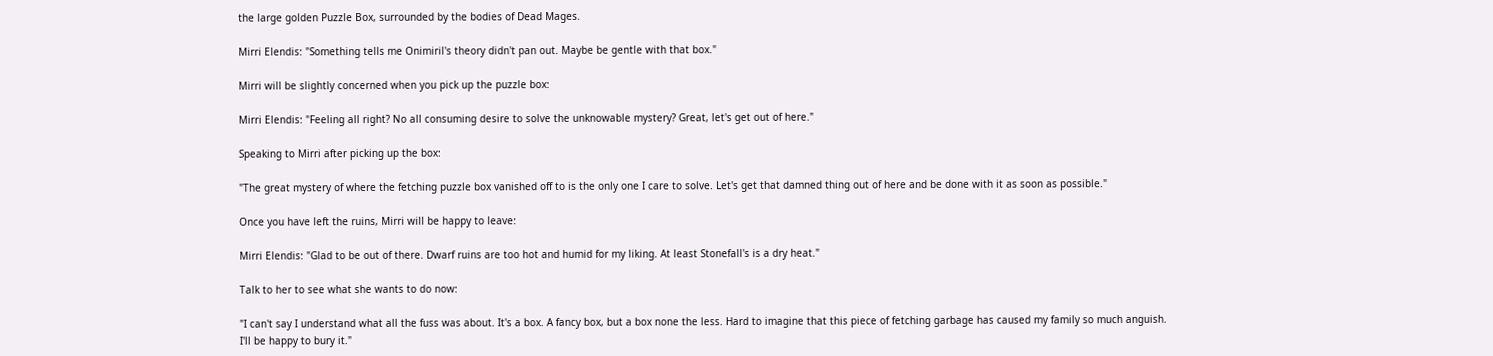the large golden Puzzle Box, surrounded by the bodies of Dead Mages.

Mirri Elendis: "Something tells me Onimiril's theory didn't pan out. Maybe be gentle with that box."

Mirri will be slightly concerned when you pick up the puzzle box:

Mirri Elendis: "Feeling all right? No all consuming desire to solve the unknowable mystery? Great, let's get out of here."

Speaking to Mirri after picking up the box:

"The great mystery of where the fetching puzzle box vanished off to is the only one I care to solve. Let's get that damned thing out of here and be done with it as soon as possible."

Once you have left the ruins, Mirri will be happy to leave:

Mirri Elendis: "Glad to be out of there. Dwarf ruins are too hot and humid for my liking. At least Stonefall's is a dry heat."

Talk to her to see what she wants to do now:

"I can't say I understand what all the fuss was about. It's a box. A fancy box, but a box none the less. Hard to imagine that this piece of fetching garbage has caused my family so much anguish.
I'll be happy to bury it."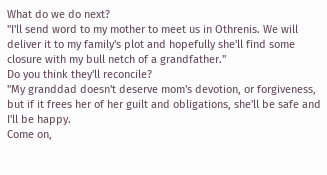What do we do next?
"I'll send word to my mother to meet us in Othrenis. We will deliver it to my family's plot and hopefully she'll find some closure with my bull netch of a grandfather."
Do you think they'll reconcile?
"My granddad doesn't deserve mom's devotion, or forgiveness, but if it frees her of her guilt and obligations, she'll be safe and I'll be happy.
Come on,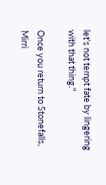let's not tempt fate by lingering with that thing."

Once you return to Stonefalls, Mirri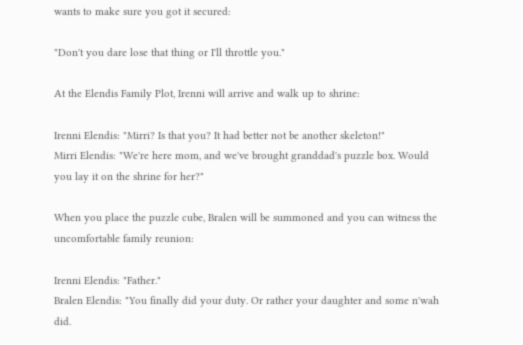wants to make sure you got it secured:

"Don't you dare lose that thing or I'll throttle you."

At the Elendis Family Plot, Irenni will arrive and walk up to shrine:

Irenni Elendis: "Mirri? Is that you? It had better not be another skeleton!"
Mirri Elendis: "We're here mom, and we've brought granddad's puzzle box. Would you lay it on the shrine for her?"

When you place the puzzle cube, Bralen will be summoned and you can witness the uncomfortable family reunion:

Irenni Elendis: "Father."
Bralen Elendis: "You finally did your duty. Or rather your daughter and some n'wah did.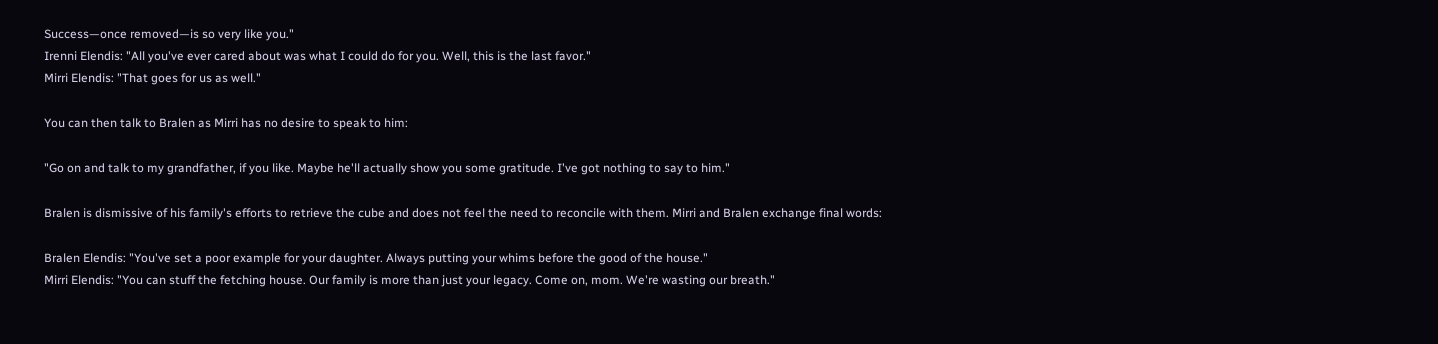Success—once removed—is so very like you."
Irenni Elendis: "All you've ever cared about was what I could do for you. Well, this is the last favor."
Mirri Elendis: "That goes for us as well."

You can then talk to Bralen as Mirri has no desire to speak to him:

"Go on and talk to my grandfather, if you like. Maybe he'll actually show you some gratitude. I've got nothing to say to him."

Bralen is dismissive of his family's efforts to retrieve the cube and does not feel the need to reconcile with them. Mirri and Bralen exchange final words:

Bralen Elendis: "You've set a poor example for your daughter. Always putting your whims before the good of the house."
Mirri Elendis: "You can stuff the fetching house. Our family is more than just your legacy. Come on, mom. We're wasting our breath."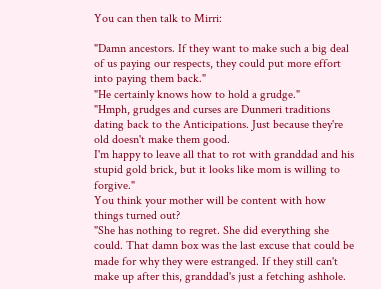You can then talk to Mirri:

"Damn ancestors. If they want to make such a big deal of us paying our respects, they could put more effort into paying them back."
"He certainly knows how to hold a grudge."
"Hmph, grudges and curses are Dunmeri traditions dating back to the Anticipations. Just because they're old doesn't make them good.
I'm happy to leave all that to rot with granddad and his stupid gold brick, but it looks like mom is willing to forgive."
You think your mother will be content with how things turned out?
"She has nothing to regret. She did everything she could. That damn box was the last excuse that could be made for why they were estranged. If they still can't make up after this, granddad's just a fetching ashhole.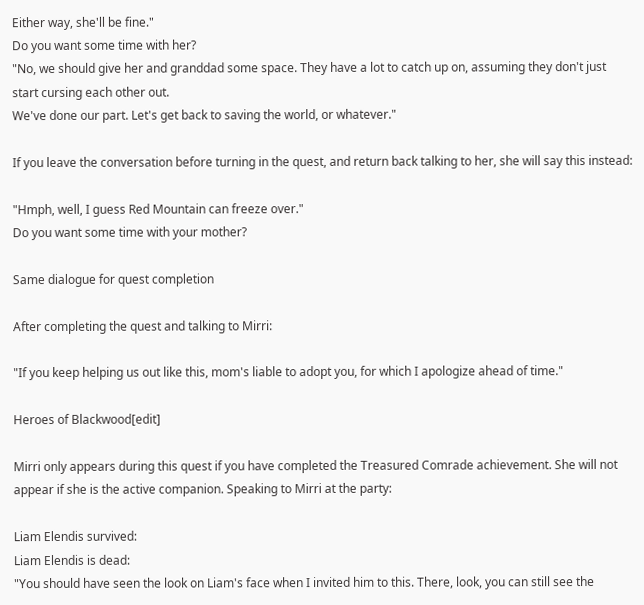Either way, she'll be fine."
Do you want some time with her?
"No, we should give her and granddad some space. They have a lot to catch up on, assuming they don't just start cursing each other out.
We've done our part. Let's get back to saving the world, or whatever."

If you leave the conversation before turning in the quest, and return back talking to her, she will say this instead:

"Hmph, well, I guess Red Mountain can freeze over."
Do you want some time with your mother?

Same dialogue for quest completion

After completing the quest and talking to Mirri:

"If you keep helping us out like this, mom's liable to adopt you, for which I apologize ahead of time."

Heroes of Blackwood[edit]

Mirri only appears during this quest if you have completed the Treasured Comrade achievement. She will not appear if she is the active companion. Speaking to Mirri at the party:

Liam Elendis survived:
Liam Elendis is dead:
"You should have seen the look on Liam's face when I invited him to this. There, look, you can still see the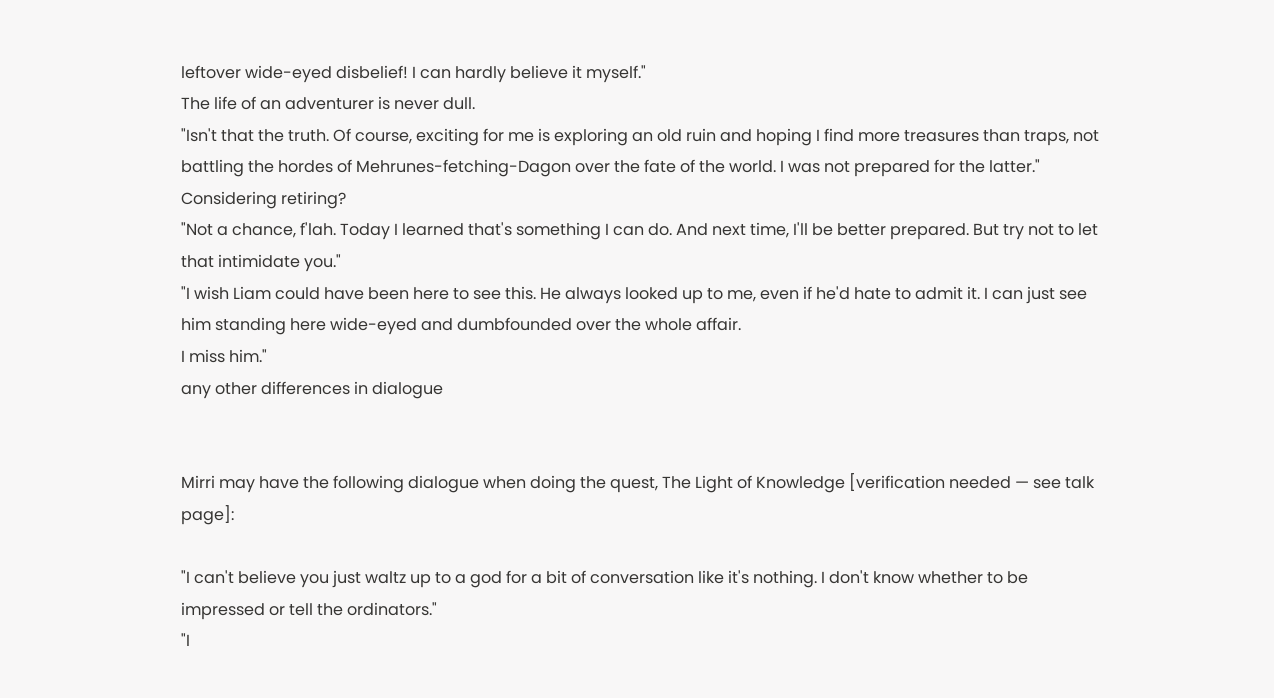leftover wide-eyed disbelief! I can hardly believe it myself."
The life of an adventurer is never dull.
"Isn't that the truth. Of course, exciting for me is exploring an old ruin and hoping I find more treasures than traps, not battling the hordes of Mehrunes-fetching-Dagon over the fate of the world. I was not prepared for the latter."
Considering retiring?
"Not a chance, f'lah. Today I learned that's something I can do. And next time, I'll be better prepared. But try not to let that intimidate you."
"I wish Liam could have been here to see this. He always looked up to me, even if he'd hate to admit it. I can just see him standing here wide-eyed and dumbfounded over the whole affair.
I miss him."
any other differences in dialogue


Mirri may have the following dialogue when doing the quest, The Light of Knowledge [verification needed — see talk page]:

"I can't believe you just waltz up to a god for a bit of conversation like it's nothing. I don't know whether to be impressed or tell the ordinators."
"I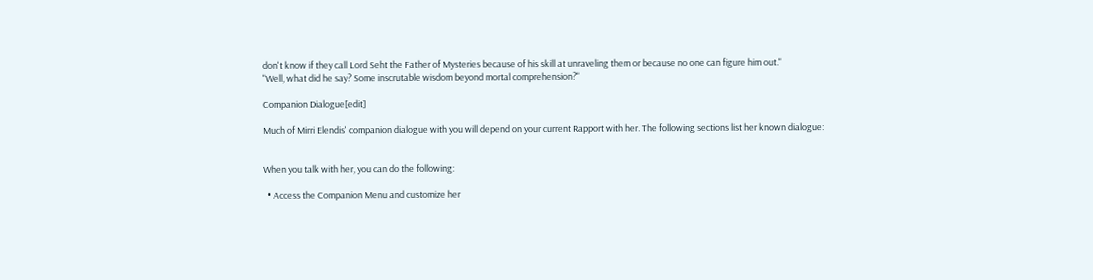don't know if they call Lord Seht the Father of Mysteries because of his skill at unraveling them or because no one can figure him out."
"Well, what did he say? Some inscrutable wisdom beyond mortal comprehension?"

Companion Dialogue[edit]

Much of Mirri Elendis' companion dialogue with you will depend on your current Rapport with her. The following sections list her known dialogue:


When you talk with her, you can do the following:

  • Access the Companion Menu and customize her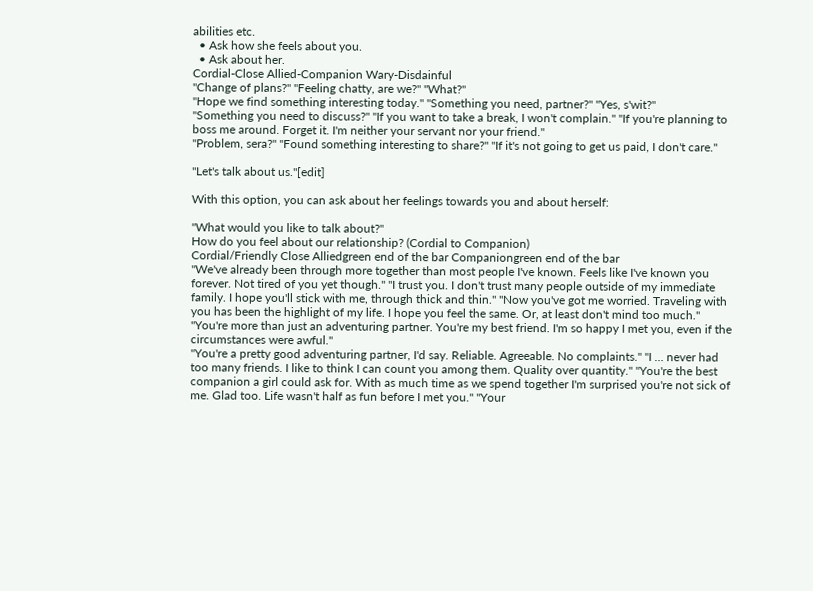abilities etc.
  • Ask how she feels about you.
  • Ask about her.
Cordial-Close Allied-Companion Wary-Disdainful
"Change of plans?" "Feeling chatty, are we?" "What?"
"Hope we find something interesting today." "Something you need, partner?" "Yes, s'wit?"
"Something you need to discuss?" "If you want to take a break, I won't complain." "If you're planning to boss me around. Forget it. I'm neither your servant nor your friend."
"Problem, sera?" "Found something interesting to share?" "If it's not going to get us paid, I don't care."

"Let's talk about us."[edit]

With this option, you can ask about her feelings towards you and about herself:

"What would you like to talk about?"
How do you feel about our relationship? (Cordial to Companion)
Cordial/Friendly Close Alliedgreen end of the bar Companiongreen end of the bar
"We've already been through more together than most people I've known. Feels like I've known you forever. Not tired of you yet though." "I trust you. I don't trust many people outside of my immediate family. I hope you'll stick with me, through thick and thin." "Now you've got me worried. Traveling with you has been the highlight of my life. I hope you feel the same. Or, at least don't mind too much." "You're more than just an adventuring partner. You're my best friend. I'm so happy I met you, even if the circumstances were awful."
"You're a pretty good adventuring partner, I'd say. Reliable. Agreeable. No complaints." "I … never had too many friends. I like to think I can count you among them. Quality over quantity." "You're the best companion a girl could ask for. With as much time as we spend together I'm surprised you're not sick of me. Glad too. Life wasn't half as fun before I met you." "Your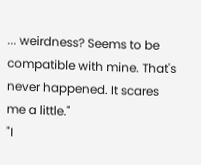... weirdness? Seems to be compatible with mine. That's never happened. It scares me a little."
"I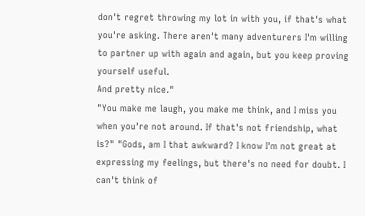don't regret throwing my lot in with you, if that's what you're asking. There aren't many adventurers I'm willing to partner up with again and again, but you keep proving yourself useful.
And pretty nice."
"You make me laugh, you make me think, and I miss you when you're not around. If that's not friendship, what is?" "Gods, am I that awkward? I know I'm not great at expressing my feelings, but there's no need for doubt. I can't think of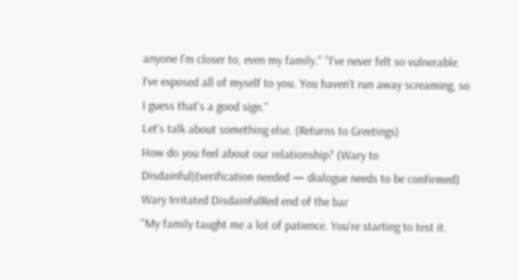anyone I'm closer to, even my family." "I've never felt so vulnerable. I've exposed all of myself to you. You haven't run away screaming, so I guess that's a good sign."
Let's talk about something else. (Returns to Greetings)
How do you feel about our relationship? (Wary to Disdainful)[verification needed — dialogue needs to be confirmed]
Wary Irritated DisdainfulRed end of the bar
"My family taught me a lot of patience. You're starting to test it.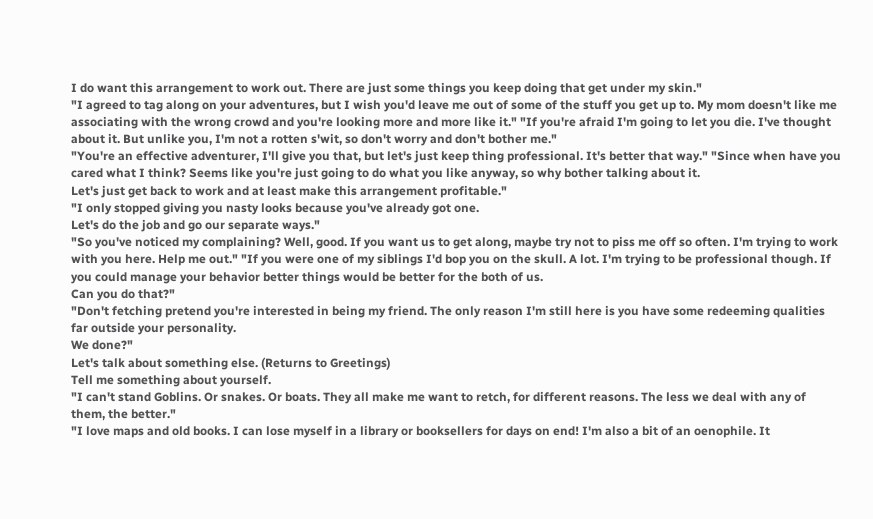I do want this arrangement to work out. There are just some things you keep doing that get under my skin."
"I agreed to tag along on your adventures, but I wish you'd leave me out of some of the stuff you get up to. My mom doesn't like me associating with the wrong crowd and you're looking more and more like it." "If you're afraid I'm going to let you die. I've thought about it. But unlike you, I'm not a rotten s'wit, so don't worry and don't bother me."
"You're an effective adventurer, I'll give you that, but let's just keep thing professional. It's better that way." "Since when have you cared what I think? Seems like you're just going to do what you like anyway, so why bother talking about it.
Let's just get back to work and at least make this arrangement profitable."
"I only stopped giving you nasty looks because you've already got one.
Let's do the job and go our separate ways."
"So you've noticed my complaining? Well, good. If you want us to get along, maybe try not to piss me off so often. I'm trying to work with you here. Help me out." "If you were one of my siblings I'd bop you on the skull. A lot. I'm trying to be professional though. If you could manage your behavior better things would be better for the both of us.
Can you do that?"
"Don't fetching pretend you're interested in being my friend. The only reason I'm still here is you have some redeeming qualities far outside your personality.
We done?"
Let's talk about something else. (Returns to Greetings)
Tell me something about yourself.
"I can't stand Goblins. Or snakes. Or boats. They all make me want to retch, for different reasons. The less we deal with any of them, the better."
"I love maps and old books. I can lose myself in a library or booksellers for days on end! I'm also a bit of an oenophile. It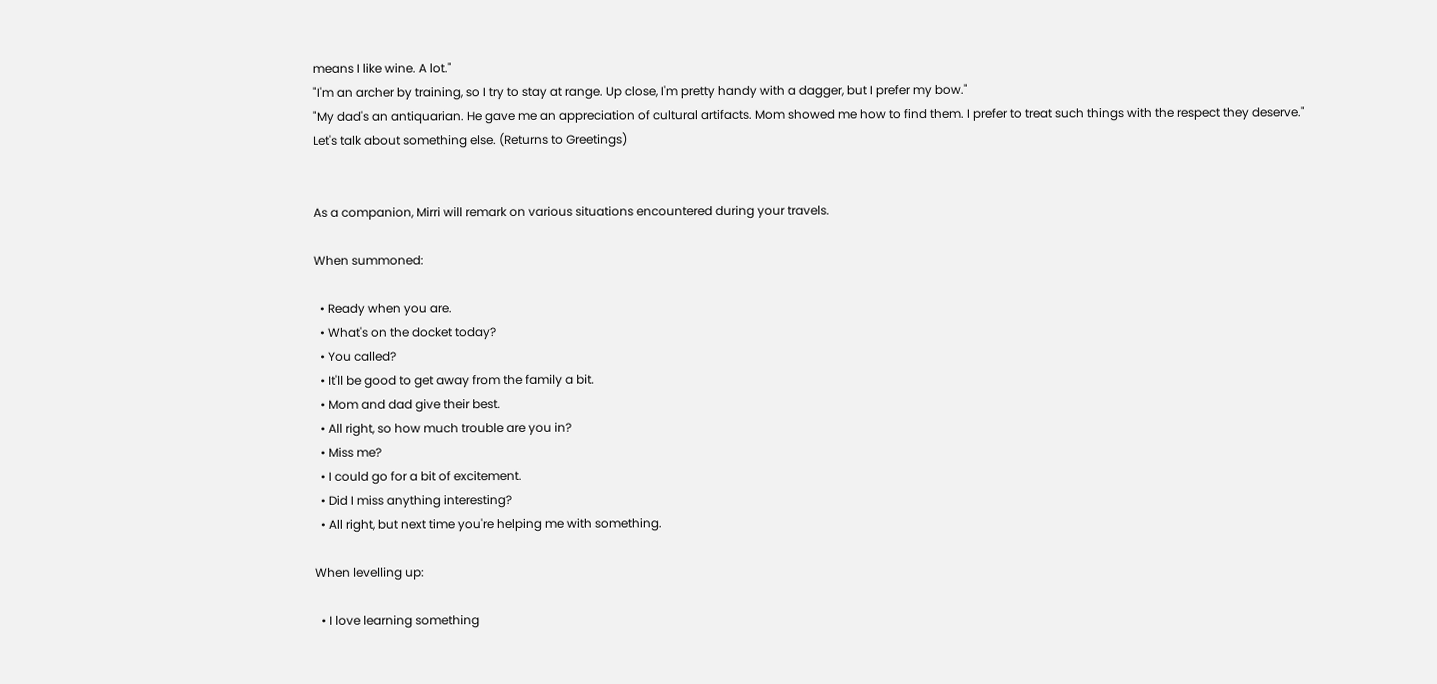means I like wine. A lot."
"I'm an archer by training, so I try to stay at range. Up close, I'm pretty handy with a dagger, but I prefer my bow."
"My dad's an antiquarian. He gave me an appreciation of cultural artifacts. Mom showed me how to find them. I prefer to treat such things with the respect they deserve."
Let's talk about something else. (Returns to Greetings)


As a companion, Mirri will remark on various situations encountered during your travels.

When summoned:

  • Ready when you are.
  • What's on the docket today?
  • You called?
  • It'll be good to get away from the family a bit.
  • Mom and dad give their best.
  • All right, so how much trouble are you in?
  • Miss me?
  • I could go for a bit of excitement.
  • Did I miss anything interesting?
  • All right, but next time you're helping me with something.

When levelling up:

  • I love learning something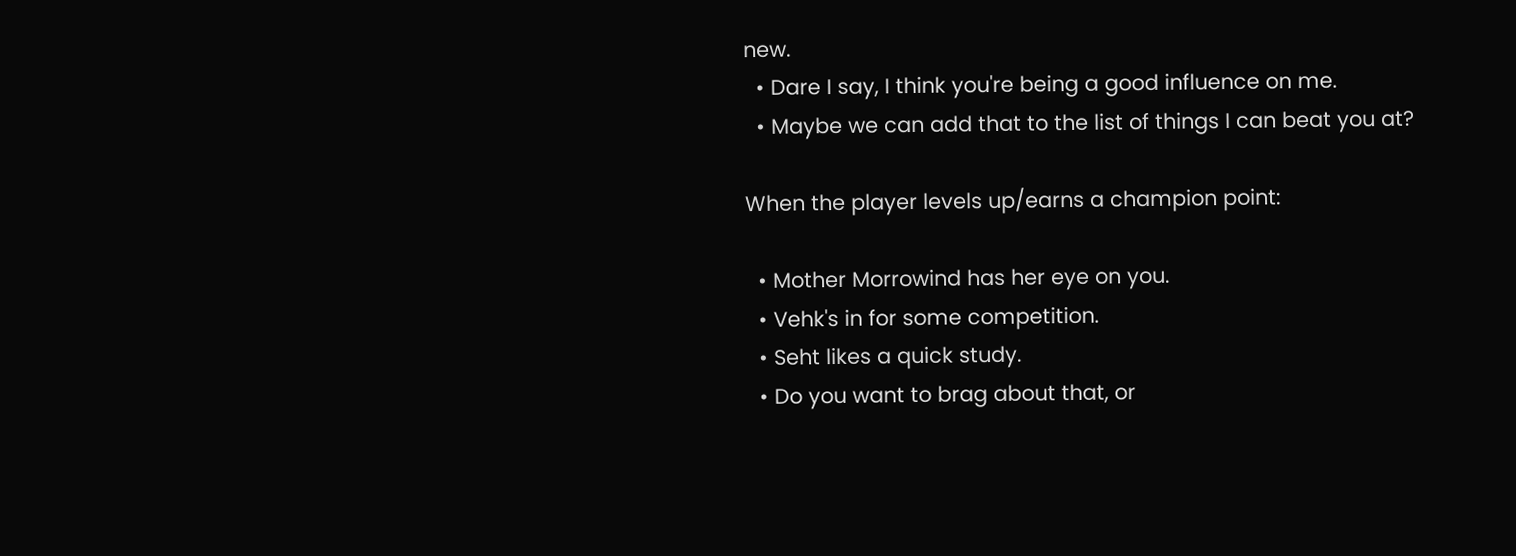new.
  • Dare I say, I think you're being a good influence on me.
  • Maybe we can add that to the list of things I can beat you at?

When the player levels up/earns a champion point:

  • Mother Morrowind has her eye on you.
  • Vehk's in for some competition.
  • Seht likes a quick study.
  • Do you want to brag about that, or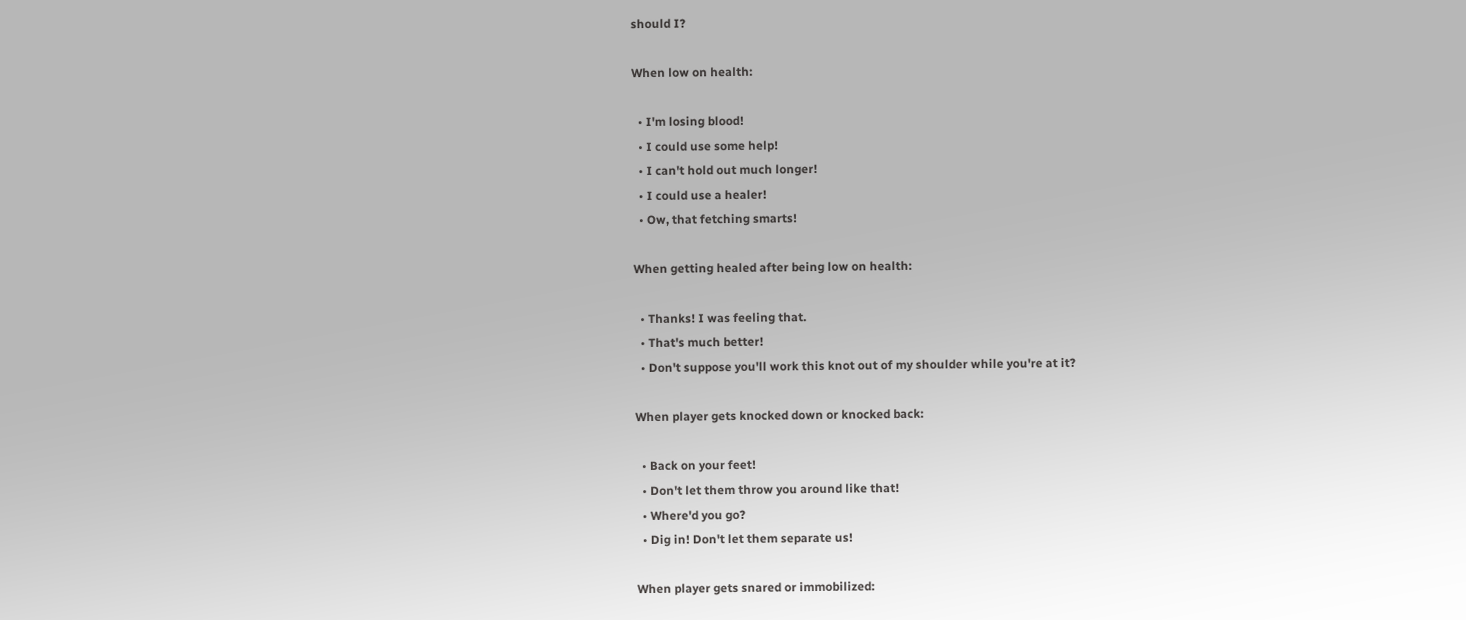should I?

When low on health:

  • I'm losing blood!
  • I could use some help!
  • I can't hold out much longer!
  • I could use a healer!
  • Ow, that fetching smarts!

When getting healed after being low on health:

  • Thanks! I was feeling that.
  • That's much better!
  • Don't suppose you'll work this knot out of my shoulder while you're at it?

When player gets knocked down or knocked back:

  • Back on your feet!
  • Don't let them throw you around like that!
  • Where'd you go?
  • Dig in! Don't let them separate us!

When player gets snared or immobilized: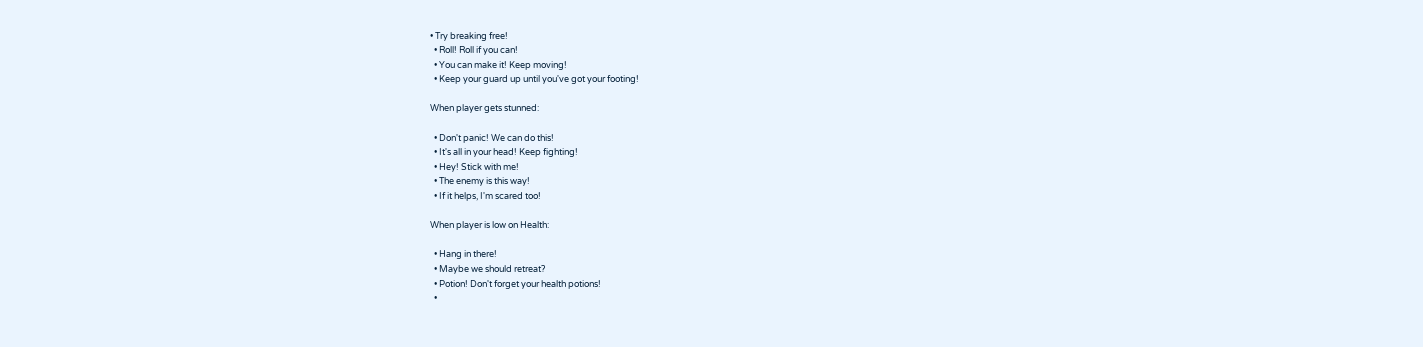• Try breaking free!
  • Roll! Roll if you can!
  • You can make it! Keep moving!
  • Keep your guard up until you've got your footing!

When player gets stunned:

  • Don't panic! We can do this!
  • It's all in your head! Keep fighting!
  • Hey! Stick with me!
  • The enemy is this way!
  • If it helps, I'm scared too!

When player is low on Health:

  • Hang in there!
  • Maybe we should retreat?
  • Potion! Don't forget your health potions!
  •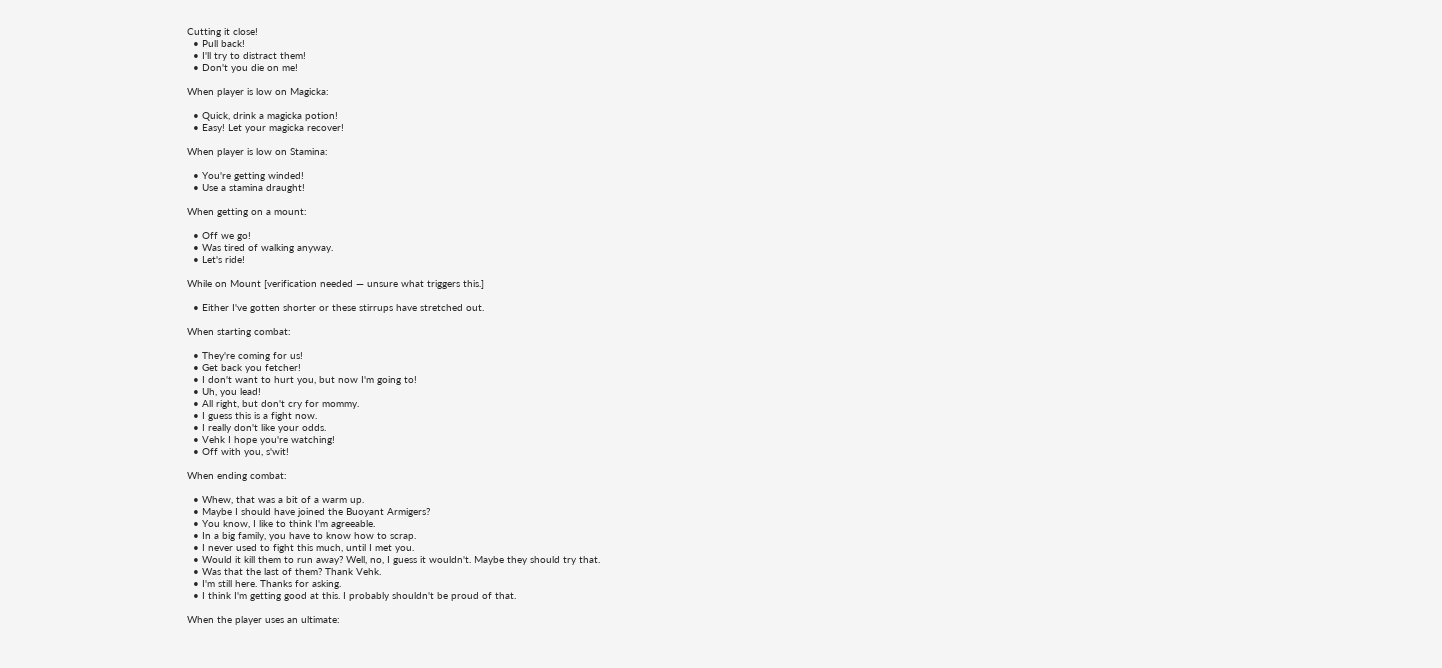Cutting it close!
  • Pull back!
  • I'll try to distract them!
  • Don't you die on me!

When player is low on Magicka:

  • Quick, drink a magicka potion!
  • Easy! Let your magicka recover!

When player is low on Stamina:

  • You're getting winded!
  • Use a stamina draught!

When getting on a mount:

  • Off we go!
  • Was tired of walking anyway.
  • Let's ride!

While on Mount [verification needed — unsure what triggers this.]

  • Either I've gotten shorter or these stirrups have stretched out.

When starting combat:

  • They're coming for us!
  • Get back you fetcher!
  • I don't want to hurt you, but now I'm going to!
  • Uh, you lead!
  • All right, but don't cry for mommy.
  • I guess this is a fight now.
  • I really don't like your odds.
  • Vehk I hope you're watching!
  • Off with you, s'wit!

When ending combat:

  • Whew, that was a bit of a warm up.
  • Maybe I should have joined the Buoyant Armigers?
  • You know, I like to think I'm agreeable.
  • In a big family, you have to know how to scrap.
  • I never used to fight this much, until I met you.
  • Would it kill them to run away? Well, no, I guess it wouldn't. Maybe they should try that.
  • Was that the last of them? Thank Vehk.
  • I'm still here. Thanks for asking.
  • I think I'm getting good at this. I probably shouldn't be proud of that.

When the player uses an ultimate: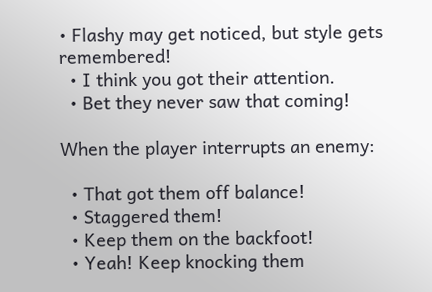• Flashy may get noticed, but style gets remembered!
  • I think you got their attention.
  • Bet they never saw that coming!

When the player interrupts an enemy:

  • That got them off balance!
  • Staggered them!
  • Keep them on the backfoot!
  • Yeah! Keep knocking them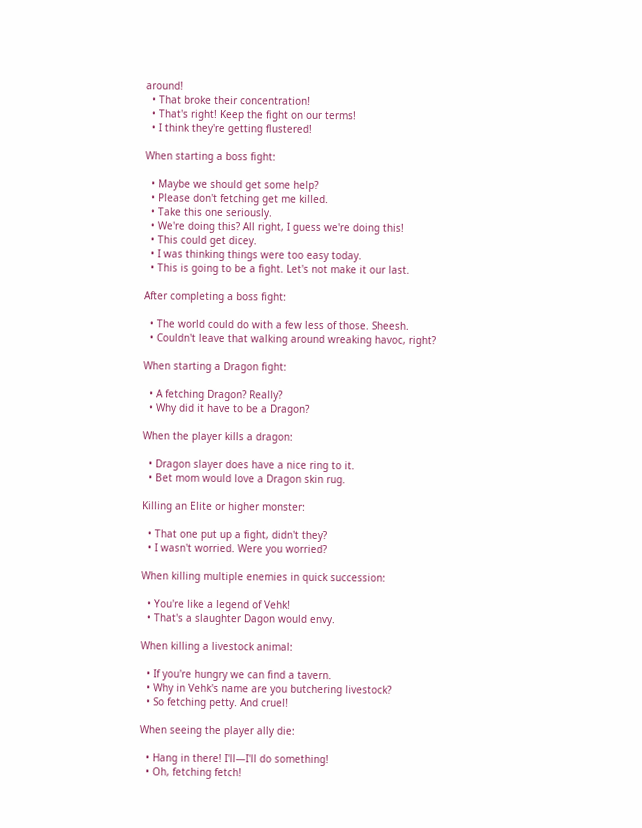around!
  • That broke their concentration!
  • That's right! Keep the fight on our terms!
  • I think they're getting flustered!

When starting a boss fight:

  • Maybe we should get some help?
  • Please don't fetching get me killed.
  • Take this one seriously.
  • We're doing this? All right, I guess we're doing this!
  • This could get dicey.
  • I was thinking things were too easy today.
  • This is going to be a fight. Let's not make it our last.

After completing a boss fight:

  • The world could do with a few less of those. Sheesh.
  • Couldn't leave that walking around wreaking havoc, right?

When starting a Dragon fight:

  • A fetching Dragon? Really?
  • Why did it have to be a Dragon?

When the player kills a dragon:

  • Dragon slayer does have a nice ring to it.
  • Bet mom would love a Dragon skin rug.

Killing an Elite or higher monster:

  • That one put up a fight, didn't they?
  • I wasn't worried. Were you worried?

When killing multiple enemies in quick succession:

  • You're like a legend of Vehk!
  • That's a slaughter Dagon would envy.

When killing a livestock animal:

  • If you're hungry we can find a tavern.
  • Why in Vehk's name are you butchering livestock?
  • So fetching petty. And cruel!

When seeing the player ally die:

  • Hang in there! I'll—I'll do something!
  • Oh, fetching fetch!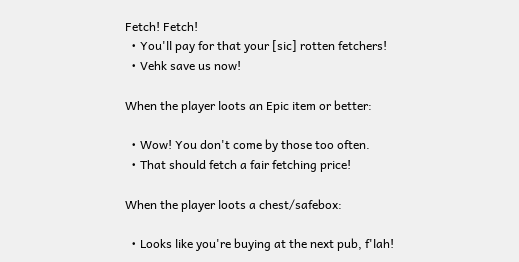Fetch! Fetch!
  • You'll pay for that your [sic] rotten fetchers!
  • Vehk save us now!

When the player loots an Epic item or better:

  • Wow! You don't come by those too often.
  • That should fetch a fair fetching price!

When the player loots a chest/safebox:

  • Looks like you're buying at the next pub, f'lah!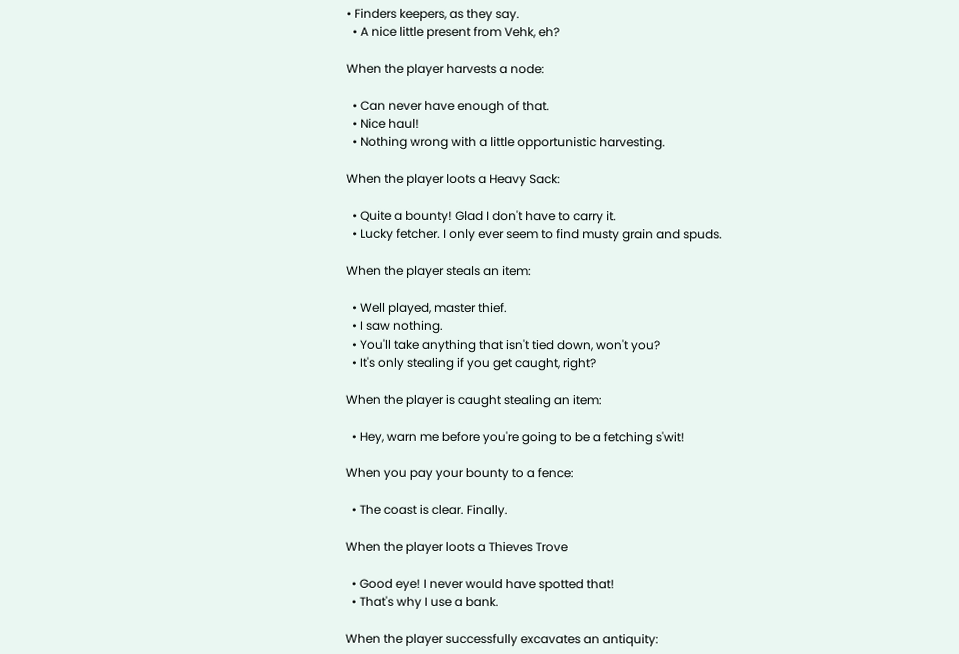• Finders keepers, as they say.
  • A nice little present from Vehk, eh?

When the player harvests a node:

  • Can never have enough of that.
  • Nice haul!
  • Nothing wrong with a little opportunistic harvesting.

When the player loots a Heavy Sack:

  • Quite a bounty! Glad I don't have to carry it.
  • Lucky fetcher. I only ever seem to find musty grain and spuds.

When the player steals an item:

  • Well played, master thief.
  • I saw nothing.
  • You'll take anything that isn't tied down, won't you?
  • It's only stealing if you get caught, right?

When the player is caught stealing an item:

  • Hey, warn me before you're going to be a fetching s'wit!

When you pay your bounty to a fence:

  • The coast is clear. Finally.

When the player loots a Thieves Trove

  • Good eye! I never would have spotted that!
  • That's why I use a bank.

When the player successfully excavates an antiquity: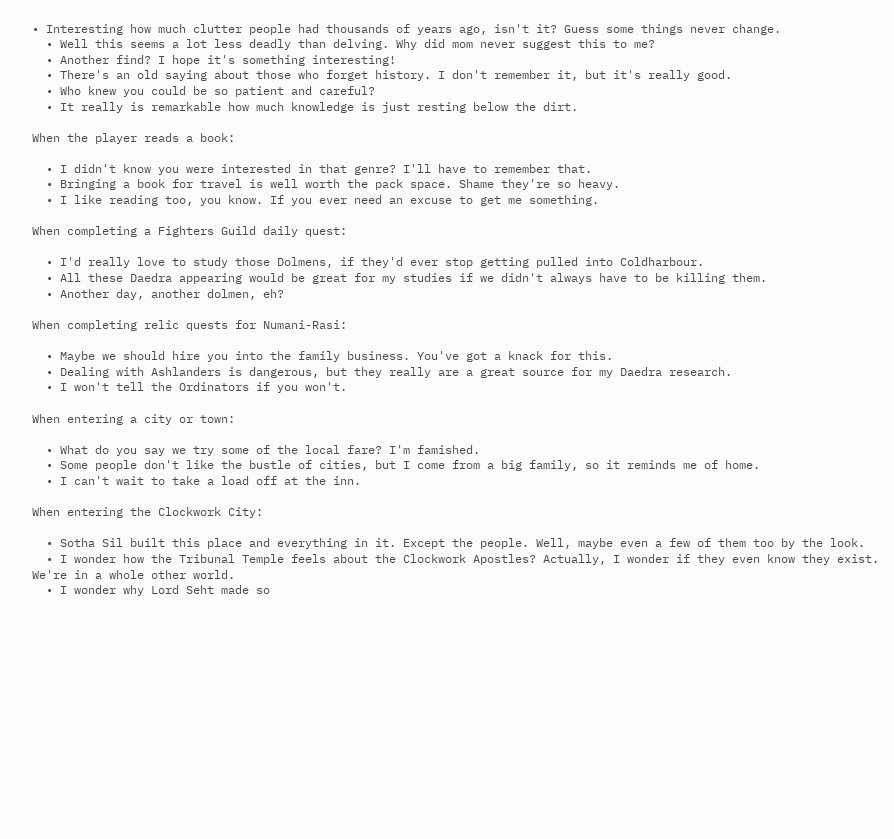• Interesting how much clutter people had thousands of years ago, isn't it? Guess some things never change.
  • Well this seems a lot less deadly than delving. Why did mom never suggest this to me?
  • Another find? I hope it's something interesting!
  • There's an old saying about those who forget history. I don't remember it, but it's really good.
  • Who knew you could be so patient and careful?
  • It really is remarkable how much knowledge is just resting below the dirt.

When the player reads a book:

  • I didn't know you were interested in that genre? I'll have to remember that.
  • Bringing a book for travel is well worth the pack space. Shame they're so heavy.
  • I like reading too, you know. If you ever need an excuse to get me something.

When completing a Fighters Guild daily quest:

  • I'd really love to study those Dolmens, if they'd ever stop getting pulled into Coldharbour.
  • All these Daedra appearing would be great for my studies if we didn't always have to be killing them.
  • Another day, another dolmen, eh?

When completing relic quests for Numani-Rasi:

  • Maybe we should hire you into the family business. You've got a knack for this.
  • Dealing with Ashlanders is dangerous, but they really are a great source for my Daedra research.
  • I won't tell the Ordinators if you won't.

When entering a city or town:

  • What do you say we try some of the local fare? I'm famished.
  • Some people don't like the bustle of cities, but I come from a big family, so it reminds me of home.
  • I can't wait to take a load off at the inn.

When entering the Clockwork City:

  • Sotha Sil built this place and everything in it. Except the people. Well, maybe even a few of them too by the look.
  • I wonder how the Tribunal Temple feels about the Clockwork Apostles? Actually, I wonder if they even know they exist. We're in a whole other world.
  • I wonder why Lord Seht made so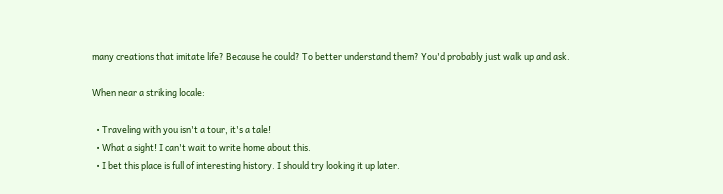many creations that imitate life? Because he could? To better understand them? You'd probably just walk up and ask.

When near a striking locale:

  • Traveling with you isn't a tour, it's a tale!
  • What a sight! I can't wait to write home about this.
  • I bet this place is full of interesting history. I should try looking it up later.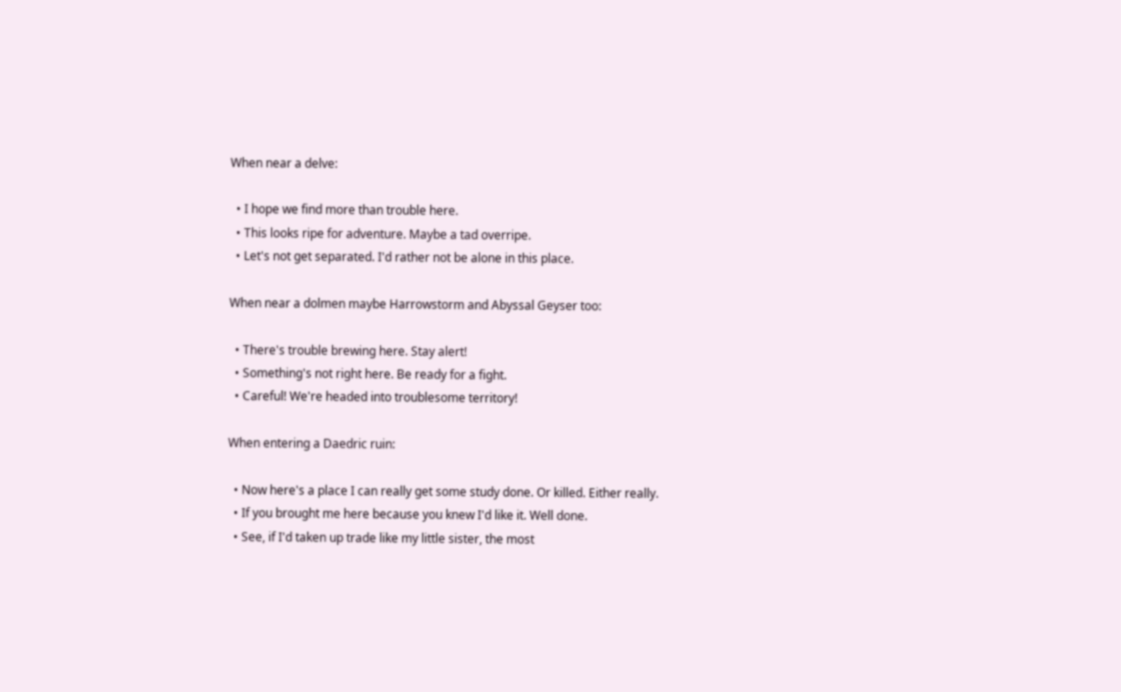When near a delve:

  • I hope we find more than trouble here.
  • This looks ripe for adventure. Maybe a tad overripe.
  • Let's not get separated. I'd rather not be alone in this place.

When near a dolmen maybe Harrowstorm and Abyssal Geyser too:

  • There's trouble brewing here. Stay alert!
  • Something's not right here. Be ready for a fight.
  • Careful! We're headed into troublesome territory!

When entering a Daedric ruin:

  • Now here's a place I can really get some study done. Or killed. Either really.
  • If you brought me here because you knew I'd like it. Well done.
  • See, if I'd taken up trade like my little sister, the most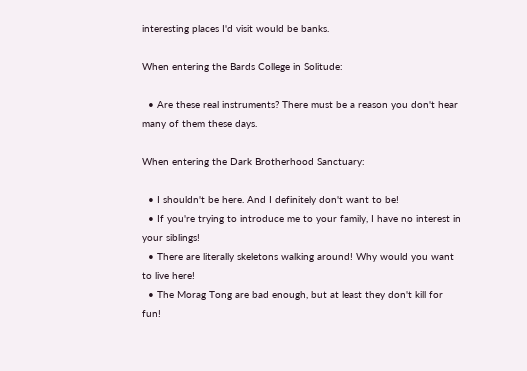interesting places I'd visit would be banks.

When entering the Bards College in Solitude:

  • Are these real instruments? There must be a reason you don't hear many of them these days.

When entering the Dark Brotherhood Sanctuary:

  • I shouldn't be here. And I definitely don't want to be!
  • If you're trying to introduce me to your family, I have no interest in your siblings!
  • There are literally skeletons walking around! Why would you want to live here!
  • The Morag Tong are bad enough, but at least they don't kill for fun!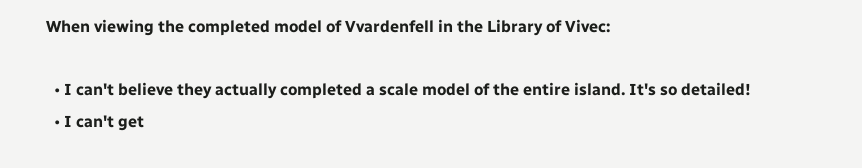When viewing the completed model of Vvardenfell in the Library of Vivec:

  • I can't believe they actually completed a scale model of the entire island. It's so detailed!
  • I can't get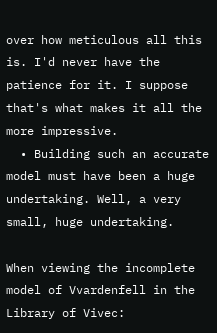over how meticulous all this is. I'd never have the patience for it. I suppose that's what makes it all the more impressive.
  • Building such an accurate model must have been a huge undertaking. Well, a very small, huge undertaking.

When viewing the incomplete model of Vvardenfell in the Library of Vivec: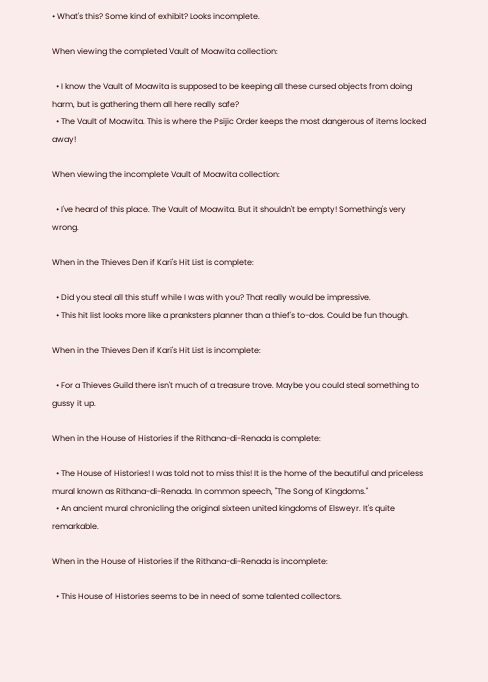• What's this? Some kind of exhibit? Looks incomplete.

When viewing the completed Vault of Moawita collection:

  • I know the Vault of Moawita is supposed to be keeping all these cursed objects from doing harm, but is gathering them all here really safe?
  • The Vault of Moawita. This is where the Psijic Order keeps the most dangerous of items locked away!

When viewing the incomplete Vault of Moawita collection:

  • I've heard of this place. The Vault of Moawita. But it shouldn't be empty! Something's very wrong.

When in the Thieves Den if Kari's Hit List is complete:

  • Did you steal all this stuff while I was with you? That really would be impressive.
  • This hit list looks more like a pranksters planner than a thief's to-dos. Could be fun though.

When in the Thieves Den if Kari's Hit List is incomplete:

  • For a Thieves Guild there isn't much of a treasure trove. Maybe you could steal something to gussy it up.

When in the House of Histories if the Rithana-di-Renada is complete:

  • The House of Histories! I was told not to miss this! It is the home of the beautiful and priceless mural known as Rithana-di-Renada. In common speech, "The Song of Kingdoms."
  • An ancient mural chronicling the original sixteen united kingdoms of Elsweyr. It's quite remarkable.

When in the House of Histories if the Rithana-di-Renada is incomplete:

  • This House of Histories seems to be in need of some talented collectors.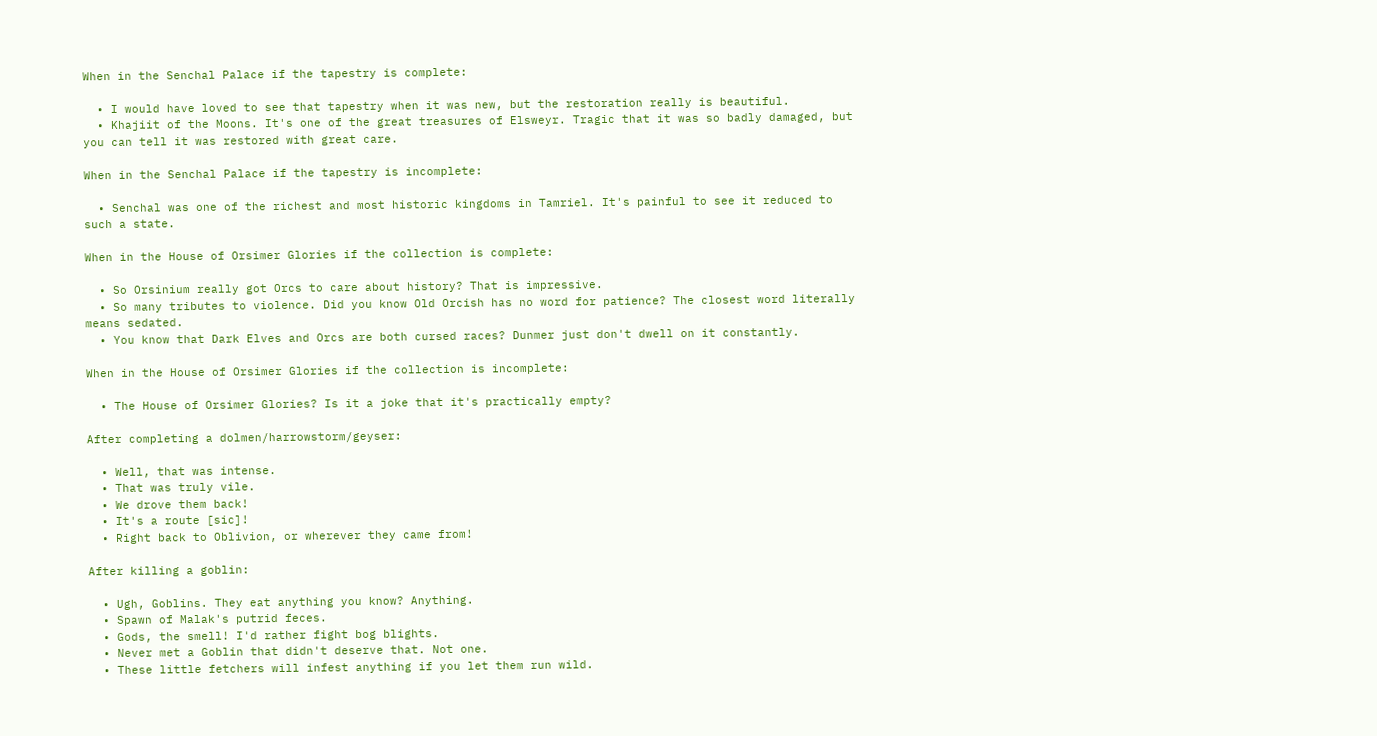When in the Senchal Palace if the tapestry is complete:

  • I would have loved to see that tapestry when it was new, but the restoration really is beautiful.
  • Khajiit of the Moons. It's one of the great treasures of Elsweyr. Tragic that it was so badly damaged, but you can tell it was restored with great care.

When in the Senchal Palace if the tapestry is incomplete:

  • Senchal was one of the richest and most historic kingdoms in Tamriel. It's painful to see it reduced to such a state.

When in the House of Orsimer Glories if the collection is complete:

  • So Orsinium really got Orcs to care about history? That is impressive.
  • So many tributes to violence. Did you know Old Orcish has no word for patience? The closest word literally means sedated.
  • You know that Dark Elves and Orcs are both cursed races? Dunmer just don't dwell on it constantly.

When in the House of Orsimer Glories if the collection is incomplete:

  • The House of Orsimer Glories? Is it a joke that it's practically empty?

After completing a dolmen/harrowstorm/geyser:

  • Well, that was intense.
  • That was truly vile.
  • We drove them back!
  • It's a route [sic]!
  • Right back to Oblivion, or wherever they came from!

After killing a goblin:

  • Ugh, Goblins. They eat anything you know? Anything.
  • Spawn of Malak's putrid feces.
  • Gods, the smell! I'd rather fight bog blights.
  • Never met a Goblin that didn't deserve that. Not one.
  • These little fetchers will infest anything if you let them run wild.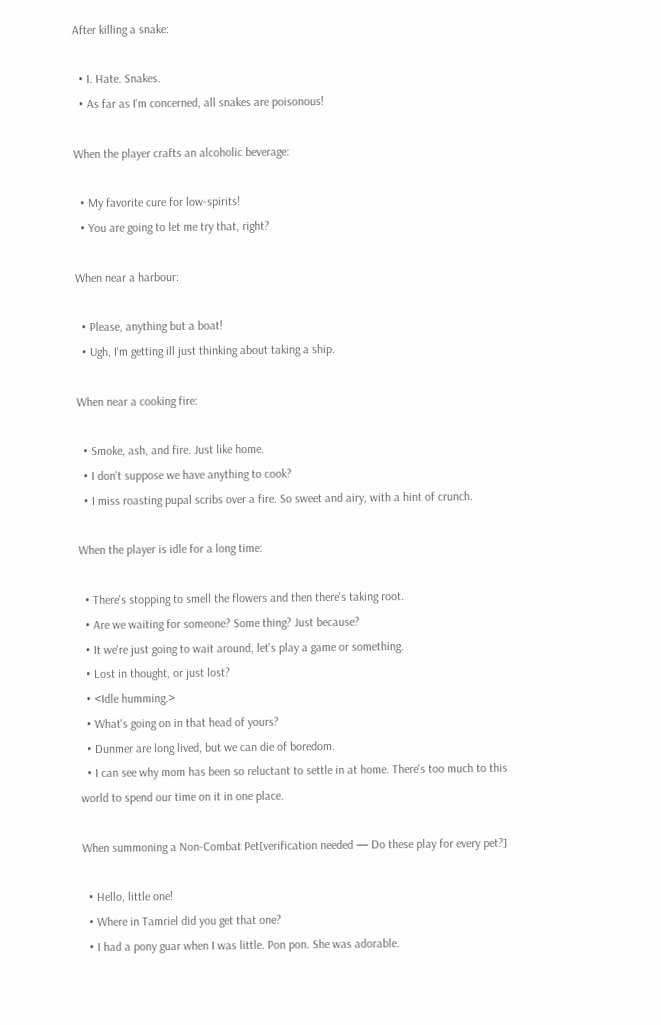After killing a snake:

  • I. Hate. Snakes.
  • As far as I'm concerned, all snakes are poisonous!

When the player crafts an alcoholic beverage:

  • My favorite cure for low-spirits!
  • You are going to let me try that, right?

When near a harbour:

  • Please, anything but a boat!
  • Ugh, I'm getting ill just thinking about taking a ship.

When near a cooking fire:

  • Smoke, ash, and fire. Just like home.
  • I don't suppose we have anything to cook?
  • I miss roasting pupal scribs over a fire. So sweet and airy, with a hint of crunch.

When the player is idle for a long time:

  • There's stopping to smell the flowers and then there's taking root.
  • Are we waiting for someone? Some thing? Just because?
  • It we're just going to wait around, let's play a game or something.
  • Lost in thought, or just lost?
  • <Idle humming.>
  • What's going on in that head of yours?
  • Dunmer are long lived, but we can die of boredom.
  • I can see why mom has been so reluctant to settle in at home. There's too much to this world to spend our time on it in one place.

When summoning a Non-Combat Pet[verification needed — Do these play for every pet?]

  • Hello, little one!
  • Where in Tamriel did you get that one?
  • I had a pony guar when I was little. Pon pon. She was adorable.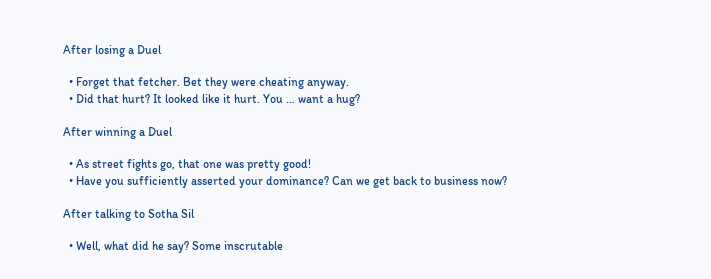After losing a Duel

  • Forget that fetcher. Bet they were cheating anyway.
  • Did that hurt? It looked like it hurt. You … want a hug?

After winning a Duel

  • As street fights go, that one was pretty good!
  • Have you sufficiently asserted your dominance? Can we get back to business now?

After talking to Sotha Sil

  • Well, what did he say? Some inscrutable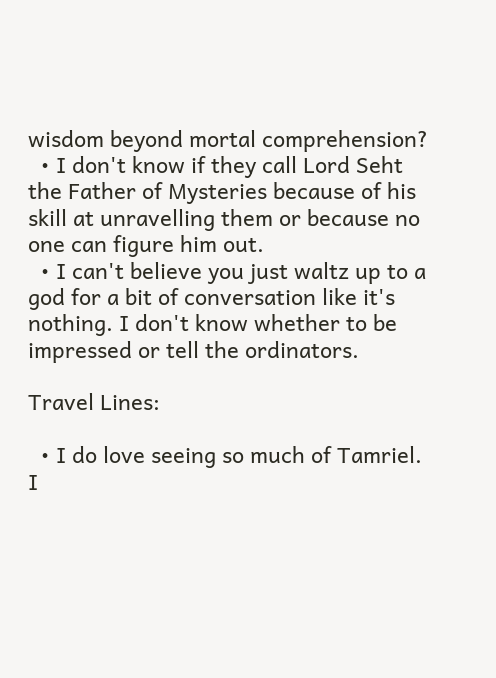wisdom beyond mortal comprehension?
  • I don't know if they call Lord Seht the Father of Mysteries because of his skill at unravelling them or because no one can figure him out.
  • I can't believe you just waltz up to a god for a bit of conversation like it's nothing. I don't know whether to be impressed or tell the ordinators.

Travel Lines:

  • I do love seeing so much of Tamriel. I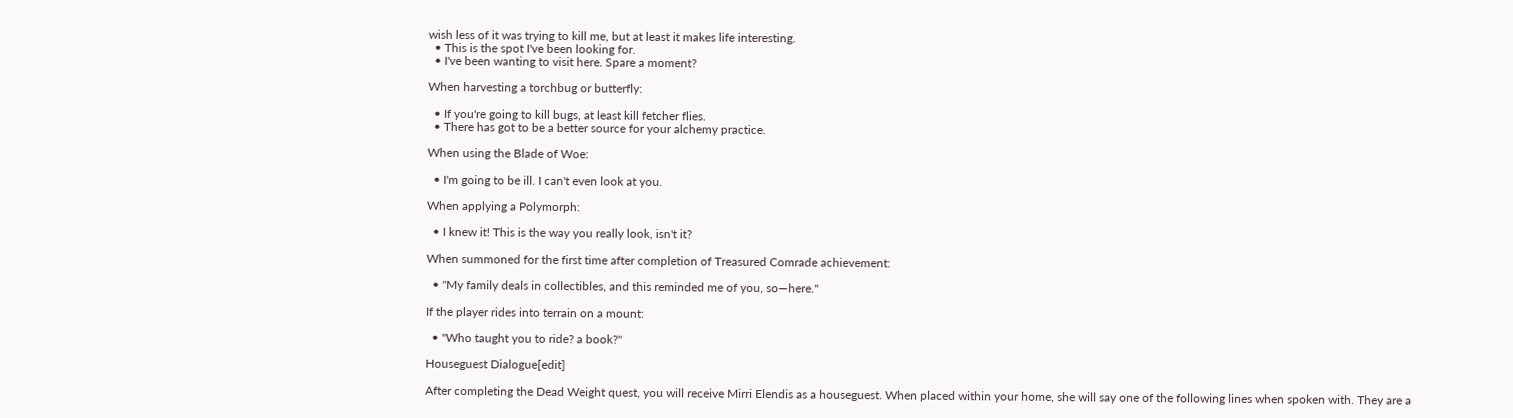wish less of it was trying to kill me, but at least it makes life interesting.
  • This is the spot I've been looking for.
  • I've been wanting to visit here. Spare a moment?

When harvesting a torchbug or butterfly:

  • If you're going to kill bugs, at least kill fetcher flies.
  • There has got to be a better source for your alchemy practice.

When using the Blade of Woe:

  • I'm going to be ill. I can't even look at you.

When applying a Polymorph:

  • I knew it! This is the way you really look, isn't it?

When summoned for the first time after completion of Treasured Comrade achievement:

  • "My family deals in collectibles, and this reminded me of you, so—here."

If the player rides into terrain on a mount:

  • "Who taught you to ride? a book?"

Houseguest Dialogue[edit]

After completing the Dead Weight quest, you will receive Mirri Elendis as a houseguest. When placed within your home, she will say one of the following lines when spoken with. They are a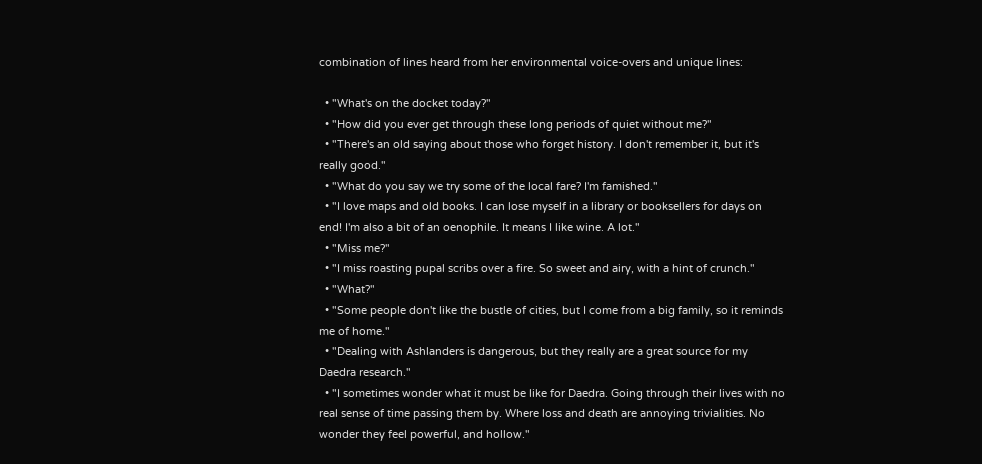combination of lines heard from her environmental voice-overs and unique lines:

  • "What's on the docket today?"
  • "How did you ever get through these long periods of quiet without me?"
  • "There's an old saying about those who forget history. I don't remember it, but it's really good."
  • "What do you say we try some of the local fare? I'm famished."
  • "I love maps and old books. I can lose myself in a library or booksellers for days on end! I'm also a bit of an oenophile. It means I like wine. A lot."
  • "Miss me?"
  • "I miss roasting pupal scribs over a fire. So sweet and airy, with a hint of crunch."
  • "What?"
  • "Some people don't like the bustle of cities, but I come from a big family, so it reminds me of home."
  • "Dealing with Ashlanders is dangerous, but they really are a great source for my Daedra research."
  • "I sometimes wonder what it must be like for Daedra. Going through their lives with no real sense of time passing them by. Where loss and death are annoying trivialities. No wonder they feel powerful, and hollow."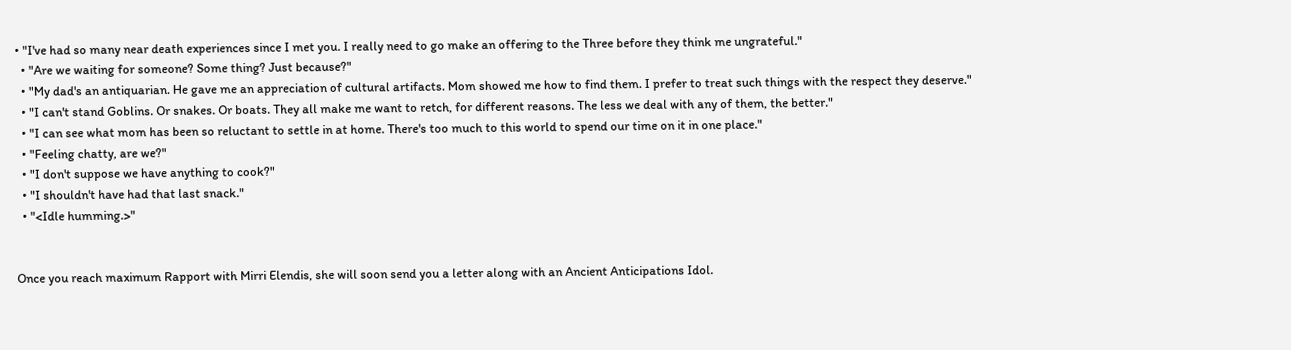• "I've had so many near death experiences since I met you. I really need to go make an offering to the Three before they think me ungrateful."
  • "Are we waiting for someone? Some thing? Just because?"
  • "My dad's an antiquarian. He gave me an appreciation of cultural artifacts. Mom showed me how to find them. I prefer to treat such things with the respect they deserve."
  • "I can't stand Goblins. Or snakes. Or boats. They all make me want to retch, for different reasons. The less we deal with any of them, the better."
  • "I can see what mom has been so reluctant to settle in at home. There's too much to this world to spend our time on it in one place."
  • "Feeling chatty, are we?"
  • "I don't suppose we have anything to cook?"
  • "I shouldn't have had that last snack."
  • "<Idle humming.>"


Once you reach maximum Rapport with Mirri Elendis, she will soon send you a letter along with an Ancient Anticipations Idol.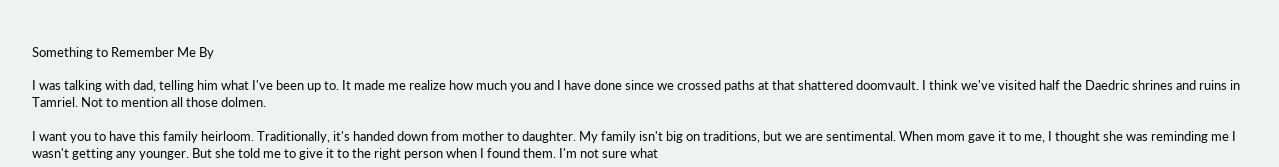Something to Remember Me By

I was talking with dad, telling him what I've been up to. It made me realize how much you and I have done since we crossed paths at that shattered doomvault. I think we've visited half the Daedric shrines and ruins in Tamriel. Not to mention all those dolmen.

I want you to have this family heirloom. Traditionally, it's handed down from mother to daughter. My family isn't big on traditions, but we are sentimental. When mom gave it to me, I thought she was reminding me I wasn't getting any younger. But she told me to give it to the right person when I found them. I'm not sure what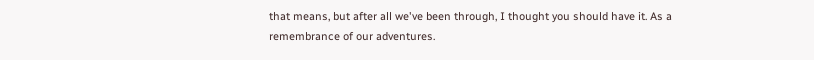that means, but after all we've been through, I thought you should have it. As a remembrance of our adventures.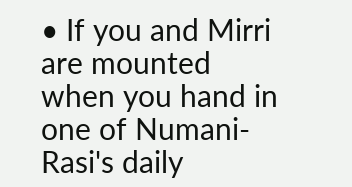• If you and Mirri are mounted when you hand in one of Numani-Rasi's daily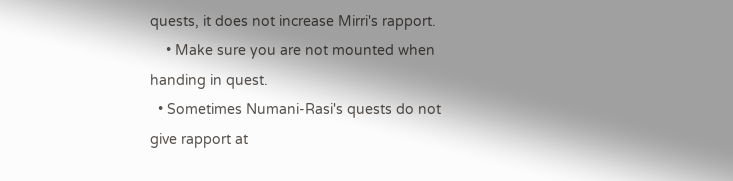quests, it does not increase Mirri's rapport.
    • Make sure you are not mounted when handing in quest.
  • Sometimes Numani-Rasi's quests do not give rapport at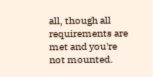all, though all requirements are met and you're not mounted.